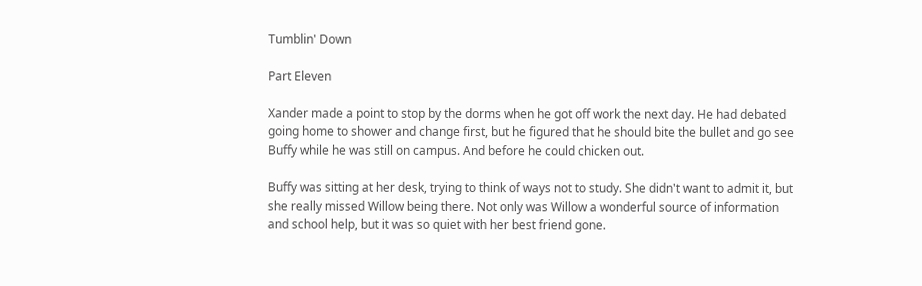Tumblin' Down

Part Eleven

Xander made a point to stop by the dorms when he got off work the next day. He had debated going home to shower and change first, but he figured that he should bite the bullet and go see Buffy while he was still on campus. And before he could chicken out.

Buffy was sitting at her desk, trying to think of ways not to study. She didn't want to admit it, but she really missed Willow being there. Not only was Willow a wonderful source of information and school help, but it was so quiet with her best friend gone.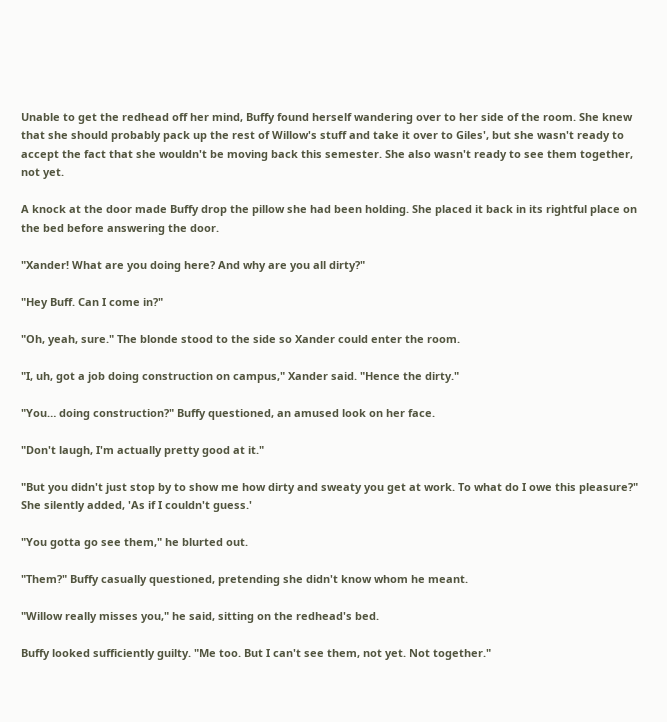Unable to get the redhead off her mind, Buffy found herself wandering over to her side of the room. She knew that she should probably pack up the rest of Willow's stuff and take it over to Giles', but she wasn't ready to accept the fact that she wouldn't be moving back this semester. She also wasn't ready to see them together, not yet.

A knock at the door made Buffy drop the pillow she had been holding. She placed it back in its rightful place on the bed before answering the door.

"Xander! What are you doing here? And why are you all dirty?"

"Hey Buff. Can I come in?"

"Oh, yeah, sure." The blonde stood to the side so Xander could enter the room.

"I, uh, got a job doing construction on campus," Xander said. "Hence the dirty."

"You… doing construction?" Buffy questioned, an amused look on her face.

"Don't laugh, I'm actually pretty good at it."

"But you didn't just stop by to show me how dirty and sweaty you get at work. To what do I owe this pleasure?" She silently added, 'As if I couldn't guess.'

"You gotta go see them," he blurted out.

"Them?" Buffy casually questioned, pretending she didn't know whom he meant.

"Willow really misses you," he said, sitting on the redhead's bed.

Buffy looked sufficiently guilty. "Me too. But I can't see them, not yet. Not together."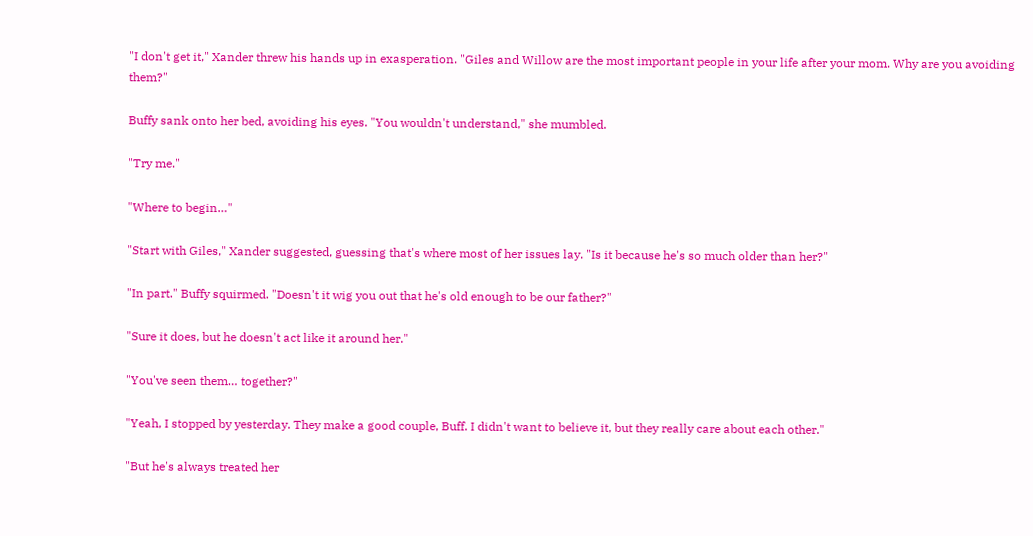"I don't get it," Xander threw his hands up in exasperation. "Giles and Willow are the most important people in your life after your mom. Why are you avoiding them?"

Buffy sank onto her bed, avoiding his eyes. "You wouldn't understand," she mumbled.

"Try me."

"Where to begin…"

"Start with Giles," Xander suggested, guessing that's where most of her issues lay. "Is it because he's so much older than her?"

"In part." Buffy squirmed. "Doesn't it wig you out that he's old enough to be our father?"

"Sure it does, but he doesn't act like it around her."

"You've seen them… together?"

"Yeah, I stopped by yesterday. They make a good couple, Buff. I didn't want to believe it, but they really care about each other."

"But he's always treated her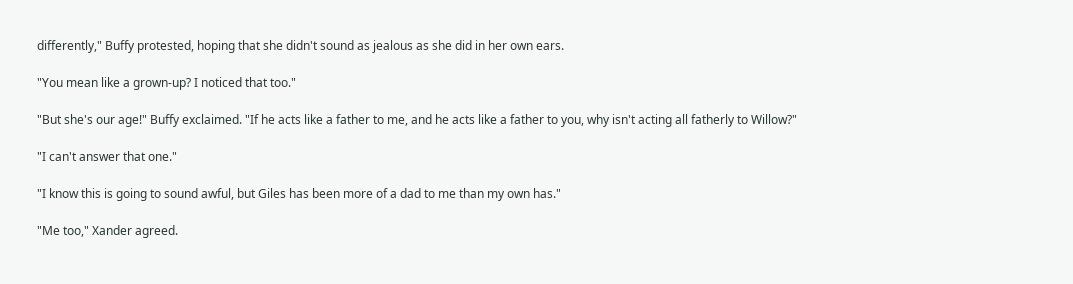differently," Buffy protested, hoping that she didn't sound as jealous as she did in her own ears.

"You mean like a grown-up? I noticed that too."

"But she's our age!" Buffy exclaimed. "If he acts like a father to me, and he acts like a father to you, why isn't acting all fatherly to Willow?"

"I can't answer that one."

"I know this is going to sound awful, but Giles has been more of a dad to me than my own has."

"Me too," Xander agreed.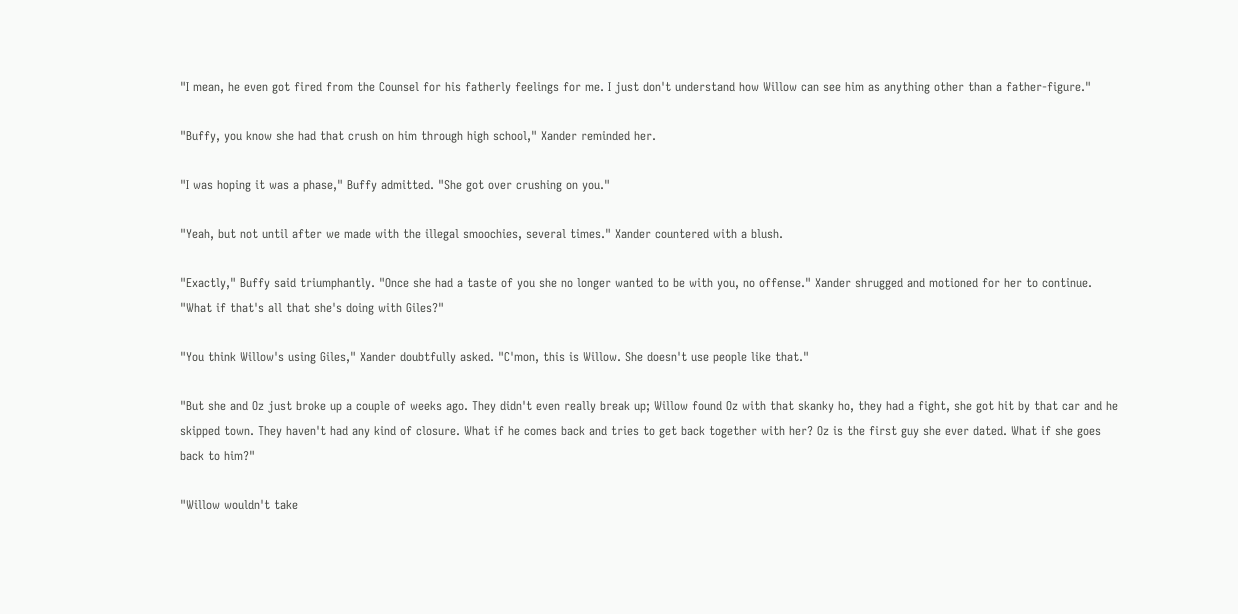"I mean, he even got fired from the Counsel for his fatherly feelings for me. I just don't understand how Willow can see him as anything other than a father-figure."

"Buffy, you know she had that crush on him through high school," Xander reminded her.

"I was hoping it was a phase," Buffy admitted. "She got over crushing on you."

"Yeah, but not until after we made with the illegal smoochies, several times." Xander countered with a blush.

"Exactly," Buffy said triumphantly. "Once she had a taste of you she no longer wanted to be with you, no offense." Xander shrugged and motioned for her to continue. "What if that's all that she's doing with Giles?"

"You think Willow's using Giles," Xander doubtfully asked. "C'mon, this is Willow. She doesn't use people like that."

"But she and Oz just broke up a couple of weeks ago. They didn't even really break up; Willow found Oz with that skanky ho, they had a fight, she got hit by that car and he skipped town. They haven't had any kind of closure. What if he comes back and tries to get back together with her? Oz is the first guy she ever dated. What if she goes back to him?"

"Willow wouldn't take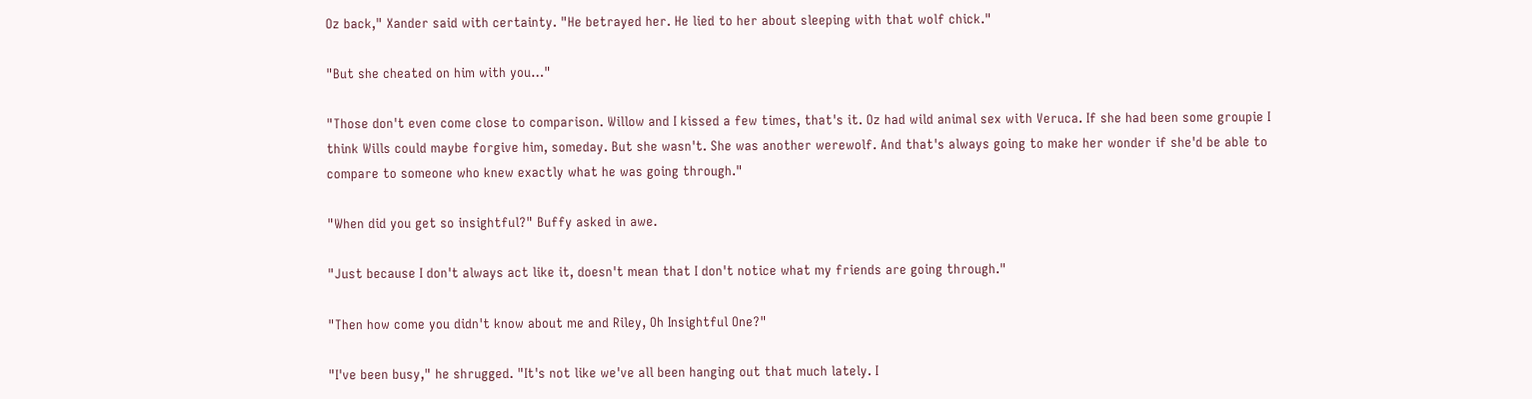Oz back," Xander said with certainty. "He betrayed her. He lied to her about sleeping with that wolf chick."

"But she cheated on him with you…"

"Those don't even come close to comparison. Willow and I kissed a few times, that's it. Oz had wild animal sex with Veruca. If she had been some groupie I think Wills could maybe forgive him, someday. But she wasn't. She was another werewolf. And that's always going to make her wonder if she'd be able to compare to someone who knew exactly what he was going through."

"When did you get so insightful?" Buffy asked in awe.

"Just because I don't always act like it, doesn't mean that I don't notice what my friends are going through."

"Then how come you didn't know about me and Riley, Oh Insightful One?"

"I've been busy," he shrugged. "It's not like we've all been hanging out that much lately. I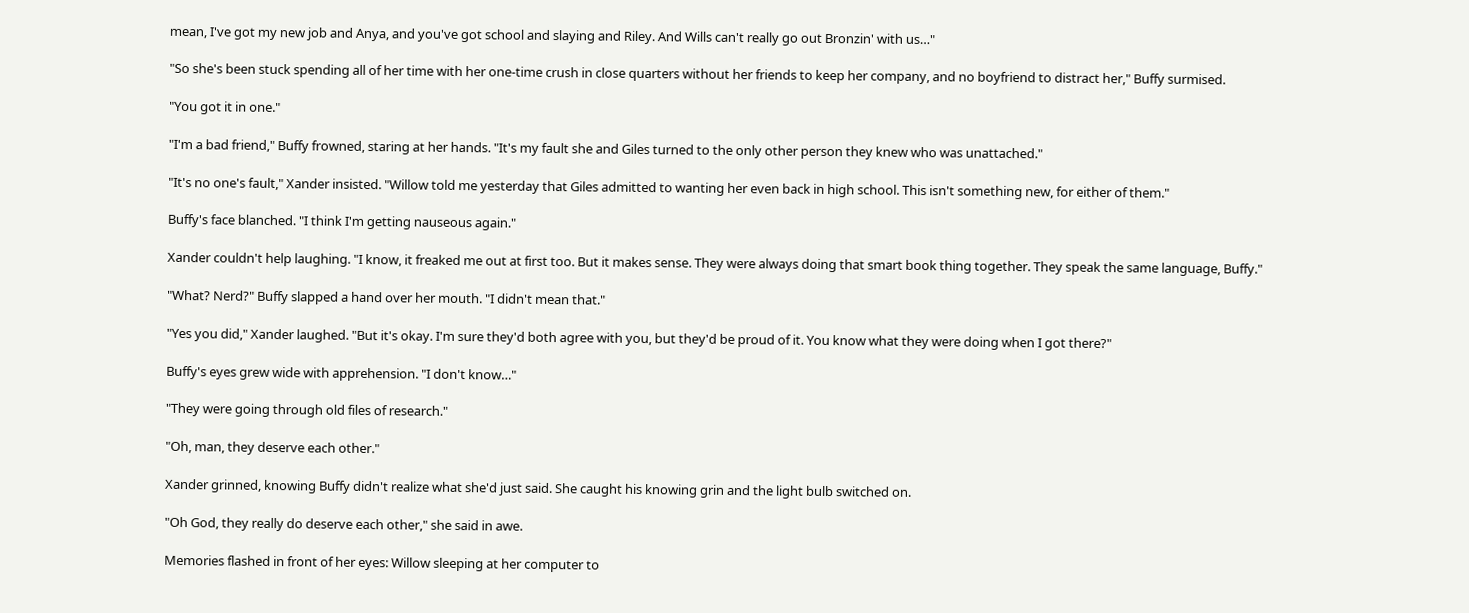mean, I've got my new job and Anya, and you've got school and slaying and Riley. And Wills can't really go out Bronzin' with us…"

"So she's been stuck spending all of her time with her one-time crush in close quarters without her friends to keep her company, and no boyfriend to distract her," Buffy surmised.

"You got it in one."

"I'm a bad friend," Buffy frowned, staring at her hands. "It's my fault she and Giles turned to the only other person they knew who was unattached."

"It's no one's fault," Xander insisted. "Willow told me yesterday that Giles admitted to wanting her even back in high school. This isn't something new, for either of them."

Buffy's face blanched. "I think I'm getting nauseous again."

Xander couldn't help laughing. "I know, it freaked me out at first too. But it makes sense. They were always doing that smart book thing together. They speak the same language, Buffy."

"What? Nerd?" Buffy slapped a hand over her mouth. "I didn't mean that."

"Yes you did," Xander laughed. "But it's okay. I'm sure they'd both agree with you, but they'd be proud of it. You know what they were doing when I got there?"

Buffy's eyes grew wide with apprehension. "I don't know…"

"They were going through old files of research."

"Oh, man, they deserve each other."

Xander grinned, knowing Buffy didn't realize what she'd just said. She caught his knowing grin and the light bulb switched on.

"Oh God, they really do deserve each other," she said in awe.

Memories flashed in front of her eyes: Willow sleeping at her computer to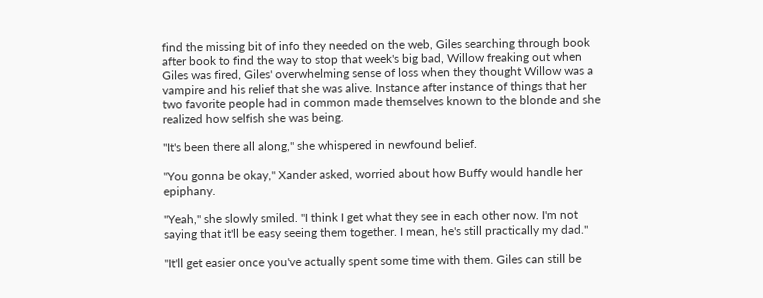find the missing bit of info they needed on the web, Giles searching through book after book to find the way to stop that week's big bad, Willow freaking out when Giles was fired, Giles' overwhelming sense of loss when they thought Willow was a vampire and his relief that she was alive. Instance after instance of things that her two favorite people had in common made themselves known to the blonde and she realized how selfish she was being.

"It's been there all along," she whispered in newfound belief.

"You gonna be okay," Xander asked, worried about how Buffy would handle her epiphany.

"Yeah," she slowly smiled. "I think I get what they see in each other now. I'm not saying that it'll be easy seeing them together. I mean, he's still practically my dad."

"It'll get easier once you've actually spent some time with them. Giles can still be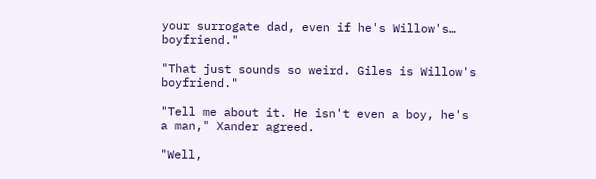your surrogate dad, even if he's Willow's… boyfriend."

"That just sounds so weird. Giles is Willow's boyfriend."

"Tell me about it. He isn't even a boy, he's a man," Xander agreed.

"Well,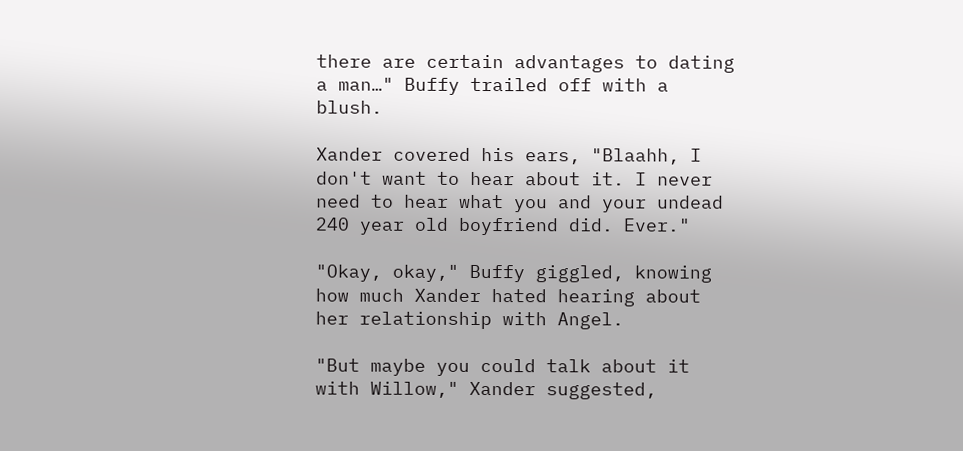there are certain advantages to dating a man…" Buffy trailed off with a blush.

Xander covered his ears, "Blaahh, I don't want to hear about it. I never need to hear what you and your undead 240 year old boyfriend did. Ever."

"Okay, okay," Buffy giggled, knowing how much Xander hated hearing about her relationship with Angel.

"But maybe you could talk about it with Willow," Xander suggested,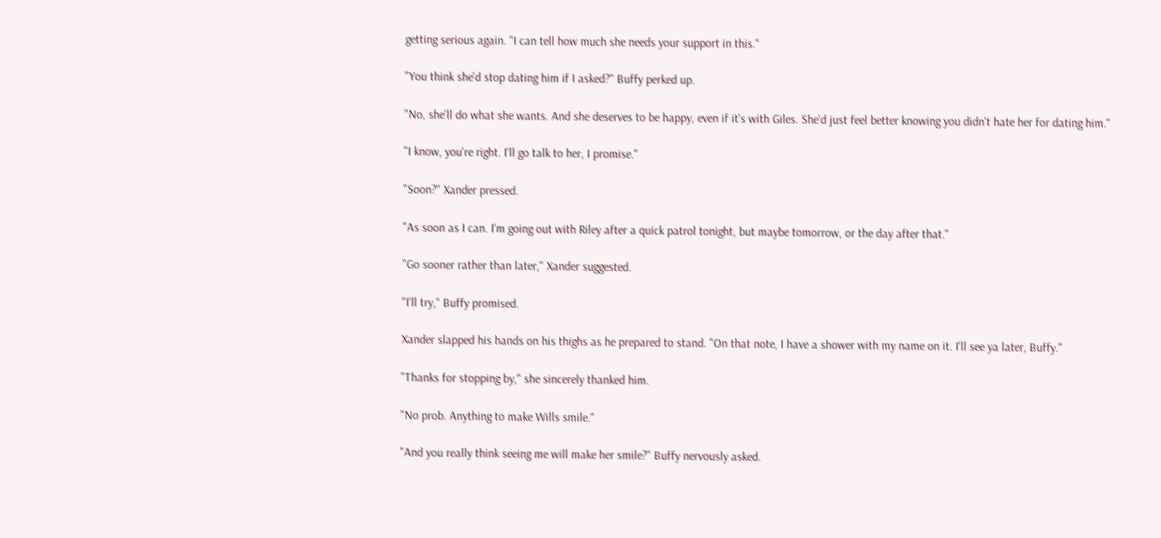getting serious again. "I can tell how much she needs your support in this."

"You think she'd stop dating him if I asked?" Buffy perked up.

"No, she'll do what she wants. And she deserves to be happy, even if it's with Giles. She'd just feel better knowing you didn't hate her for dating him."

"I know, you're right. I'll go talk to her, I promise."

"Soon?" Xander pressed.

"As soon as I can. I'm going out with Riley after a quick patrol tonight, but maybe tomorrow, or the day after that."

"Go sooner rather than later," Xander suggested.

"I'll try," Buffy promised.

Xander slapped his hands on his thighs as he prepared to stand. "On that note, I have a shower with my name on it. I'll see ya later, Buffy."

"Thanks for stopping by," she sincerely thanked him.

"No prob. Anything to make Wills smile."

"And you really think seeing me will make her smile?" Buffy nervously asked.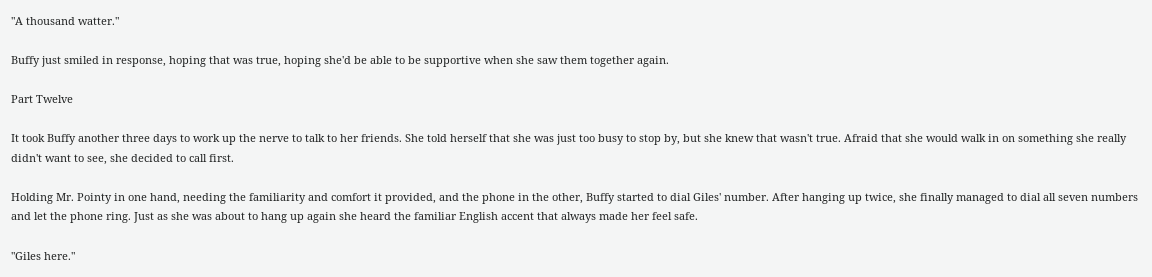"A thousand watter."

Buffy just smiled in response, hoping that was true, hoping she'd be able to be supportive when she saw them together again.

Part Twelve

It took Buffy another three days to work up the nerve to talk to her friends. She told herself that she was just too busy to stop by, but she knew that wasn't true. Afraid that she would walk in on something she really didn't want to see, she decided to call first.

Holding Mr. Pointy in one hand, needing the familiarity and comfort it provided, and the phone in the other, Buffy started to dial Giles' number. After hanging up twice, she finally managed to dial all seven numbers and let the phone ring. Just as she was about to hang up again she heard the familiar English accent that always made her feel safe.

"Giles here."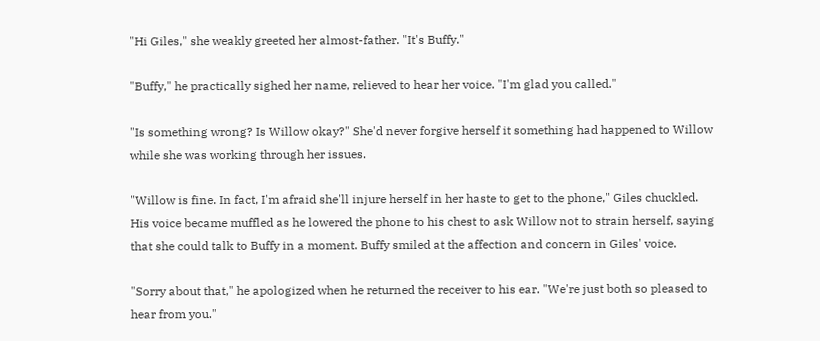"Hi Giles," she weakly greeted her almost-father. "It's Buffy."

"Buffy," he practically sighed her name, relieved to hear her voice. "I'm glad you called."

"Is something wrong? Is Willow okay?" She'd never forgive herself it something had happened to Willow while she was working through her issues.

"Willow is fine. In fact, I'm afraid she'll injure herself in her haste to get to the phone," Giles chuckled. His voice became muffled as he lowered the phone to his chest to ask Willow not to strain herself, saying that she could talk to Buffy in a moment. Buffy smiled at the affection and concern in Giles' voice.

"Sorry about that," he apologized when he returned the receiver to his ear. "We're just both so pleased to hear from you."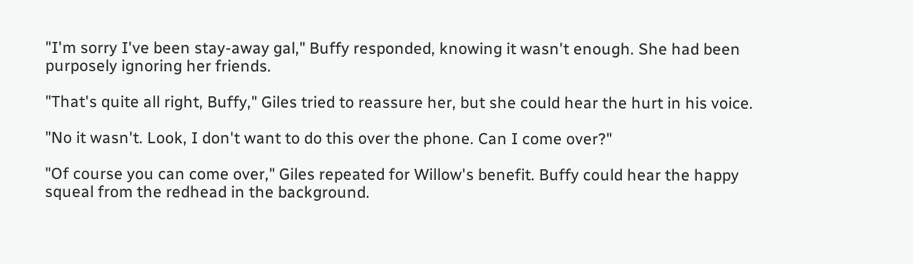"I'm sorry I've been stay-away gal," Buffy responded, knowing it wasn't enough. She had been purposely ignoring her friends.

"That's quite all right, Buffy," Giles tried to reassure her, but she could hear the hurt in his voice.

"No it wasn't. Look, I don't want to do this over the phone. Can I come over?"

"Of course you can come over," Giles repeated for Willow's benefit. Buffy could hear the happy squeal from the redhead in the background.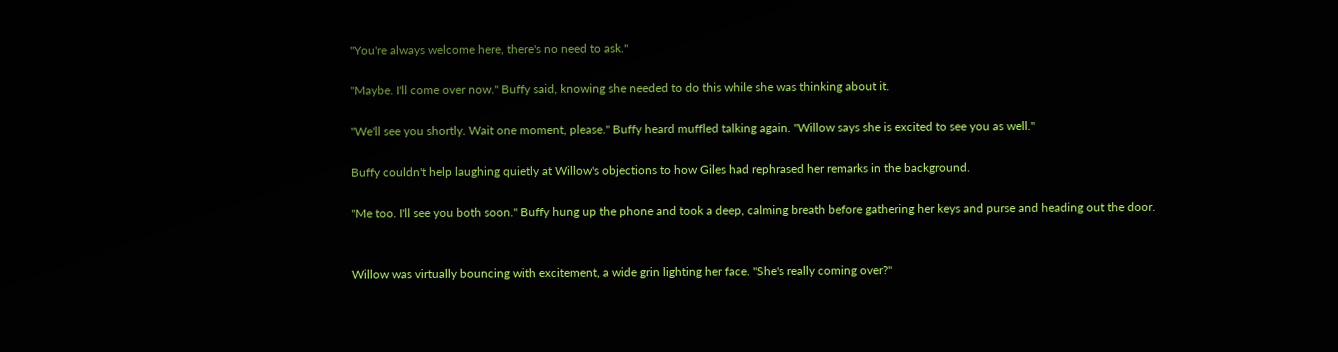"You're always welcome here, there's no need to ask."

"Maybe. I'll come over now." Buffy said, knowing she needed to do this while she was thinking about it.

"We'll see you shortly. Wait one moment, please." Buffy heard muffled talking again. "Willow says she is excited to see you as well."

Buffy couldn't help laughing quietly at Willow's objections to how Giles had rephrased her remarks in the background.

"Me too. I'll see you both soon." Buffy hung up the phone and took a deep, calming breath before gathering her keys and purse and heading out the door.


Willow was virtually bouncing with excitement, a wide grin lighting her face. "She's really coming over?"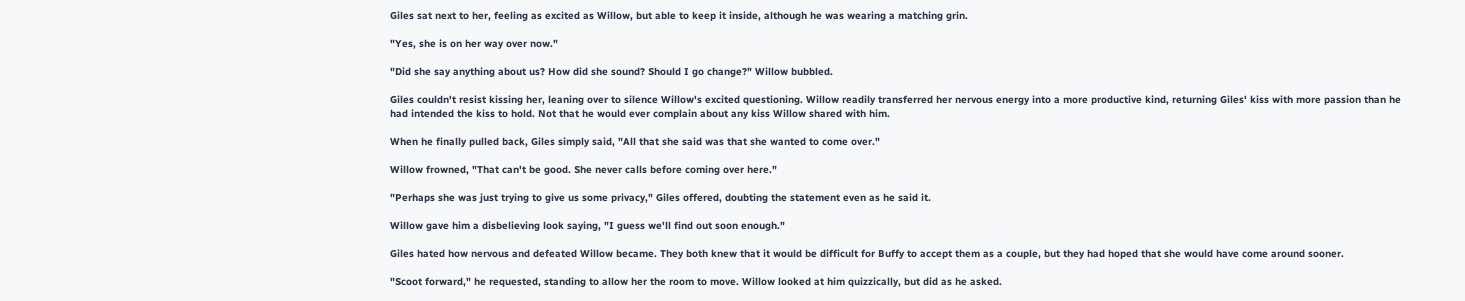Giles sat next to her, feeling as excited as Willow, but able to keep it inside, although he was wearing a matching grin.

"Yes, she is on her way over now."

"Did she say anything about us? How did she sound? Should I go change?" Willow bubbled.

Giles couldn't resist kissing her, leaning over to silence Willow's excited questioning. Willow readily transferred her nervous energy into a more productive kind, returning Giles' kiss with more passion than he had intended the kiss to hold. Not that he would ever complain about any kiss Willow shared with him.

When he finally pulled back, Giles simply said, "All that she said was that she wanted to come over."

Willow frowned, "That can't be good. She never calls before coming over here."

"Perhaps she was just trying to give us some privacy," Giles offered, doubting the statement even as he said it.

Willow gave him a disbelieving look saying, "I guess we'll find out soon enough."

Giles hated how nervous and defeated Willow became. They both knew that it would be difficult for Buffy to accept them as a couple, but they had hoped that she would have come around sooner.

"Scoot forward," he requested, standing to allow her the room to move. Willow looked at him quizzically, but did as he asked.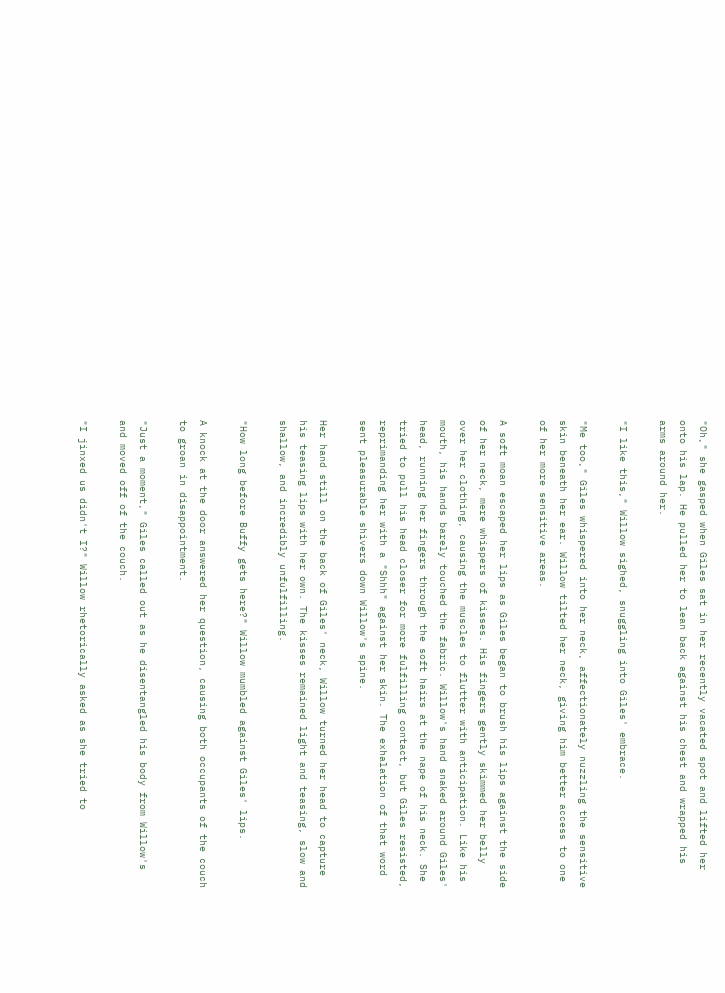"Oh," she gasped when Giles sat in her recently vacated spot and lifted her onto his lap. He pulled her to lean back against his chest and wrapped his arms around her.

"I like this," Willow sighed, snuggling into Giles' embrace.

"Me too," Giles whispered into her neck, affectionately nuzzling the sensitive skin beneath her ear. Willow tilted her neck, giving him better access to one of her more sensitive areas.

A soft moan escaped her lips as Giles began to brush his lips against the side of her neck, mere whispers of kisses. His fingers gently skimmed her belly over her clothing, causing the muscles to flutter with anticipation. Like his mouth, his hands barely touched the fabric. Willow's hand snaked around Giles' head, running her fingers through the soft hairs at the nape of his neck. She tried to pull his head closer for more fulfilling contact, but Giles resisted, reprimanding her with a "Shhh" against her skin. The exhalation of that word sent pleasurable shivers down Willow's spine.

Her hand still on the back of Giles' neck, Willow turned her head to capture his teasing lips with her own. The kisses remained light and teasing, slow and shallow, and incredibly unfulfilling.

"How long before Buffy gets here?" Willow mumbled against Giles' lips.

A knock at the door answered her question, causing both occupants of the couch to groan in disappointment.

"Just a moment," Giles called out as he disentangled his body from Willow's and moved off of the couch.

"I jinxed us didn't I?" Willow rhetorically asked as she tried to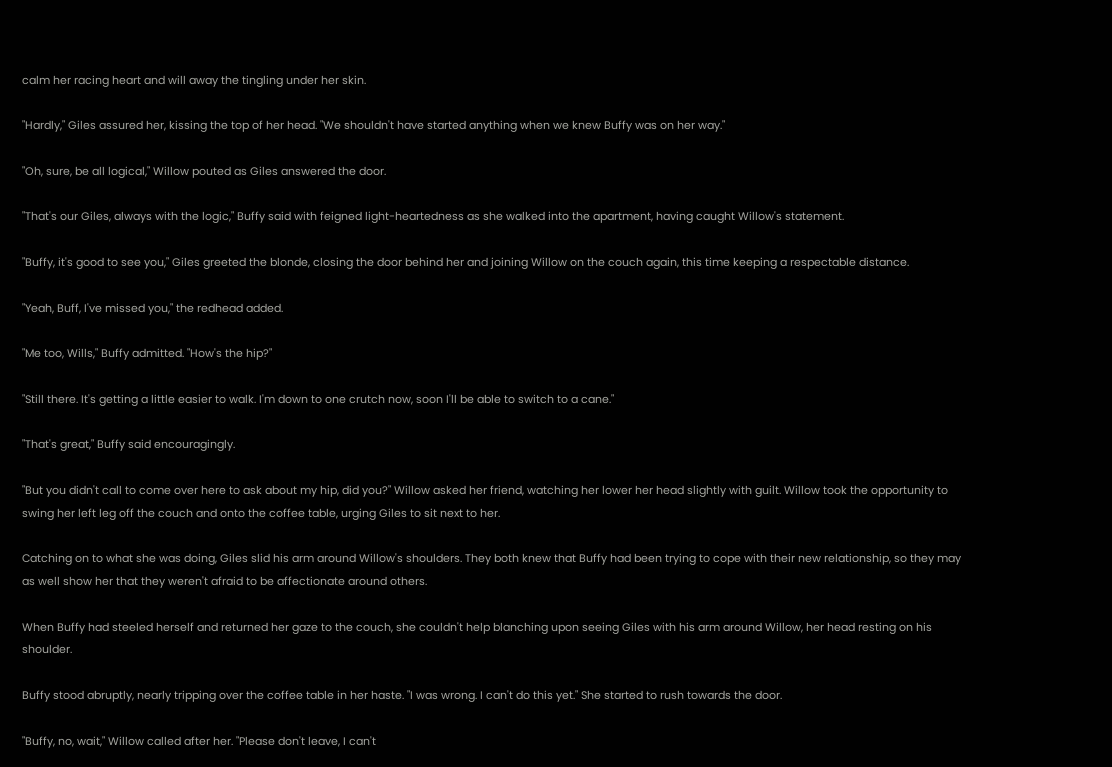calm her racing heart and will away the tingling under her skin.

"Hardly," Giles assured her, kissing the top of her head. "We shouldn't have started anything when we knew Buffy was on her way."

"Oh, sure, be all logical," Willow pouted as Giles answered the door.

"That's our Giles, always with the logic," Buffy said with feigned light-heartedness as she walked into the apartment, having caught Willow's statement.

"Buffy, it's good to see you," Giles greeted the blonde, closing the door behind her and joining Willow on the couch again, this time keeping a respectable distance.

"Yeah, Buff, I've missed you," the redhead added.

"Me too, Wills," Buffy admitted. "How's the hip?"

"Still there. It's getting a little easier to walk. I'm down to one crutch now, soon I'll be able to switch to a cane."

"That's great," Buffy said encouragingly.

"But you didn't call to come over here to ask about my hip, did you?" Willow asked her friend, watching her lower her head slightly with guilt. Willow took the opportunity to swing her left leg off the couch and onto the coffee table, urging Giles to sit next to her.

Catching on to what she was doing, Giles slid his arm around Willow's shoulders. They both knew that Buffy had been trying to cope with their new relationship, so they may as well show her that they weren't afraid to be affectionate around others.

When Buffy had steeled herself and returned her gaze to the couch, she couldn't help blanching upon seeing Giles with his arm around Willow, her head resting on his shoulder.

Buffy stood abruptly, nearly tripping over the coffee table in her haste. "I was wrong. I can't do this yet." She started to rush towards the door.

"Buffy, no, wait," Willow called after her. "Please don't leave, I can't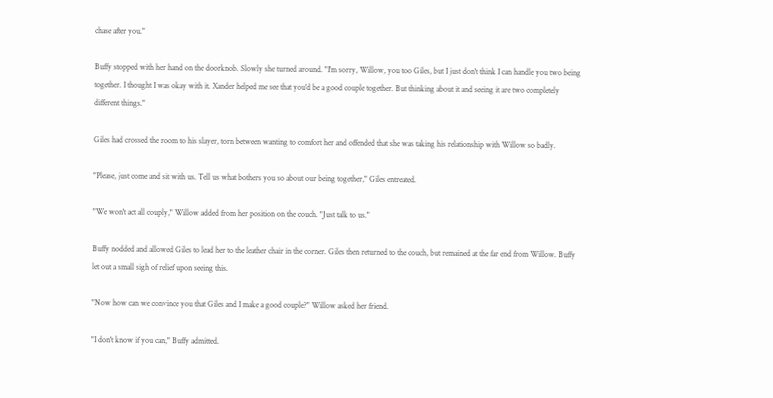chase after you."

Buffy stopped with her hand on the doorknob. Slowly she turned around. "I'm sorry, Willow, you too Giles, but I just don't think I can handle you two being together. I thought I was okay with it. Xander helped me see that you'd be a good couple together. But thinking about it and seeing it are two completely different things."

Giles had crossed the room to his slayer, torn between wanting to comfort her and offended that she was taking his relationship with Willow so badly.

"Please, just come and sit with us. Tell us what bothers you so about our being together," Giles entreated.

"We won't act all couply," Willow added from her position on the couch. "Just talk to us."

Buffy nodded and allowed Giles to lead her to the leather chair in the corner. Giles then returned to the couch, but remained at the far end from Willow. Buffy let out a small sigh of relief upon seeing this.

"Now how can we convince you that Giles and I make a good couple?" Willow asked her friend.

"I don't know if you can," Buffy admitted.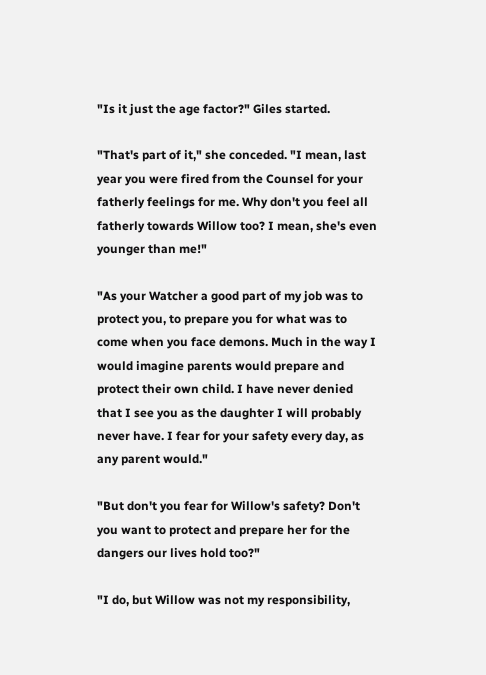"Is it just the age factor?" Giles started.

"That's part of it," she conceded. "I mean, last year you were fired from the Counsel for your fatherly feelings for me. Why don't you feel all fatherly towards Willow too? I mean, she's even younger than me!"

"As your Watcher a good part of my job was to protect you, to prepare you for what was to come when you face demons. Much in the way I would imagine parents would prepare and protect their own child. I have never denied that I see you as the daughter I will probably never have. I fear for your safety every day, as any parent would."

"But don't you fear for Willow's safety? Don't you want to protect and prepare her for the dangers our lives hold too?"

"I do, but Willow was not my responsibility,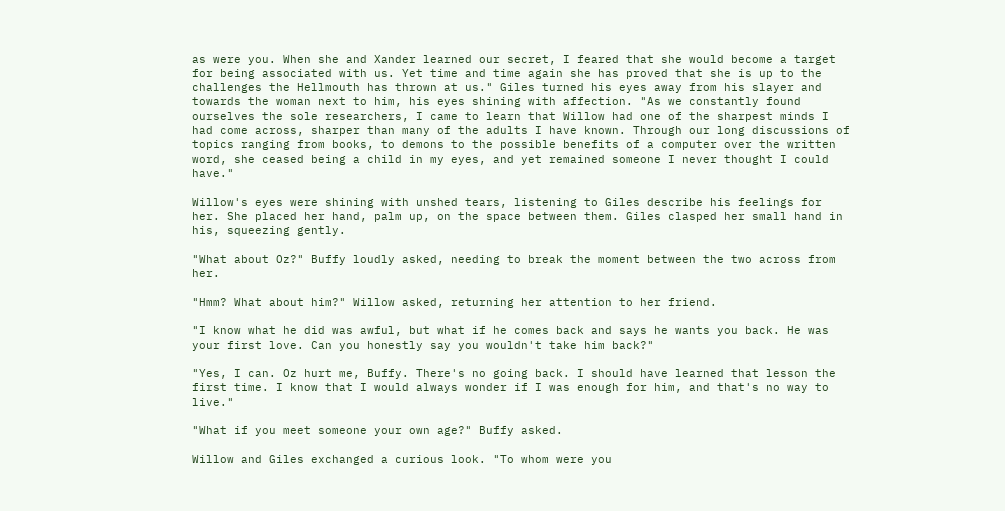as were you. When she and Xander learned our secret, I feared that she would become a target for being associated with us. Yet time and time again she has proved that she is up to the challenges the Hellmouth has thrown at us." Giles turned his eyes away from his slayer and towards the woman next to him, his eyes shining with affection. "As we constantly found ourselves the sole researchers, I came to learn that Willow had one of the sharpest minds I had come across, sharper than many of the adults I have known. Through our long discussions of topics ranging from books, to demons to the possible benefits of a computer over the written word, she ceased being a child in my eyes, and yet remained someone I never thought I could have."

Willow's eyes were shining with unshed tears, listening to Giles describe his feelings for her. She placed her hand, palm up, on the space between them. Giles clasped her small hand in his, squeezing gently.

"What about Oz?" Buffy loudly asked, needing to break the moment between the two across from her.

"Hmm? What about him?" Willow asked, returning her attention to her friend.

"I know what he did was awful, but what if he comes back and says he wants you back. He was your first love. Can you honestly say you wouldn't take him back?"

"Yes, I can. Oz hurt me, Buffy. There's no going back. I should have learned that lesson the first time. I know that I would always wonder if I was enough for him, and that's no way to live."

"What if you meet someone your own age?" Buffy asked.

Willow and Giles exchanged a curious look. "To whom were you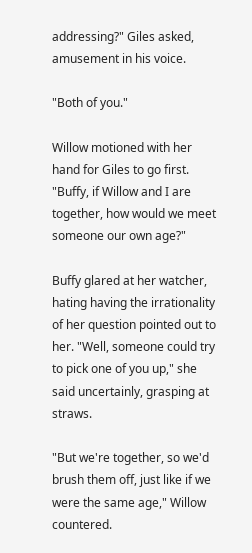addressing?" Giles asked, amusement in his voice.

"Both of you."

Willow motioned with her hand for Giles to go first. "Buffy, if Willow and I are together, how would we meet someone our own age?"

Buffy glared at her watcher, hating having the irrationality of her question pointed out to her. "Well, someone could try to pick one of you up," she said uncertainly, grasping at straws.

"But we're together, so we'd brush them off, just like if we were the same age," Willow countered.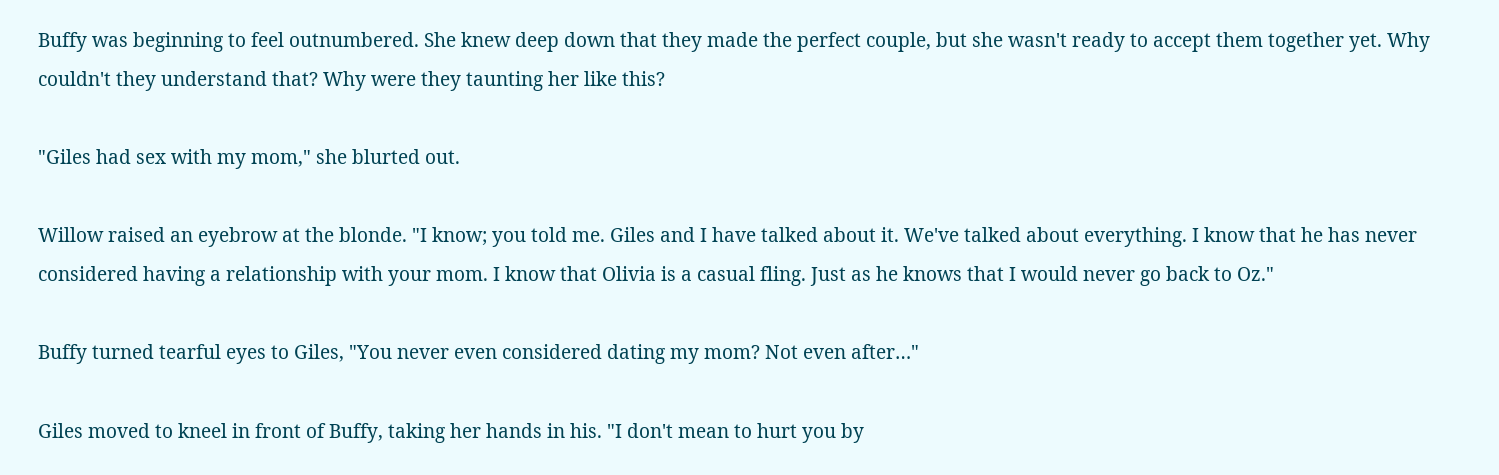Buffy was beginning to feel outnumbered. She knew deep down that they made the perfect couple, but she wasn't ready to accept them together yet. Why couldn't they understand that? Why were they taunting her like this?

"Giles had sex with my mom," she blurted out.

Willow raised an eyebrow at the blonde. "I know; you told me. Giles and I have talked about it. We've talked about everything. I know that he has never considered having a relationship with your mom. I know that Olivia is a casual fling. Just as he knows that I would never go back to Oz."

Buffy turned tearful eyes to Giles, "You never even considered dating my mom? Not even after…"

Giles moved to kneel in front of Buffy, taking her hands in his. "I don't mean to hurt you by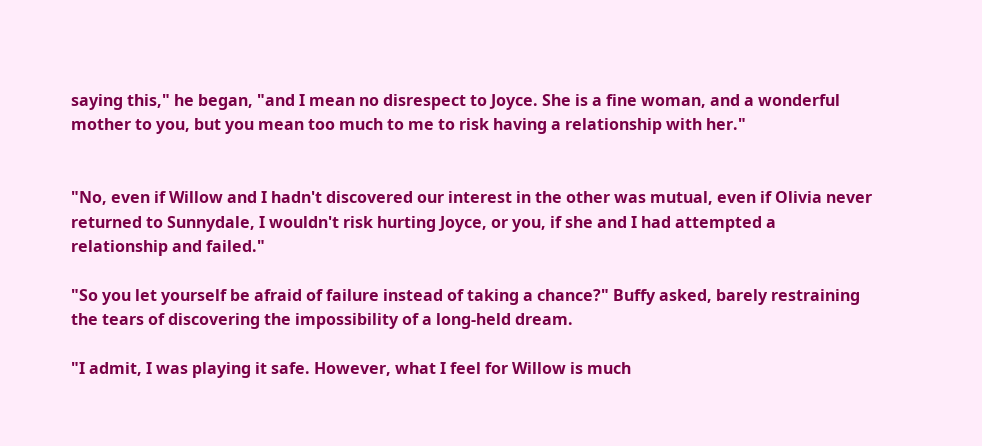saying this," he began, "and I mean no disrespect to Joyce. She is a fine woman, and a wonderful mother to you, but you mean too much to me to risk having a relationship with her."


"No, even if Willow and I hadn't discovered our interest in the other was mutual, even if Olivia never returned to Sunnydale, I wouldn't risk hurting Joyce, or you, if she and I had attempted a relationship and failed."

"So you let yourself be afraid of failure instead of taking a chance?" Buffy asked, barely restraining the tears of discovering the impossibility of a long-held dream.

"I admit, I was playing it safe. However, what I feel for Willow is much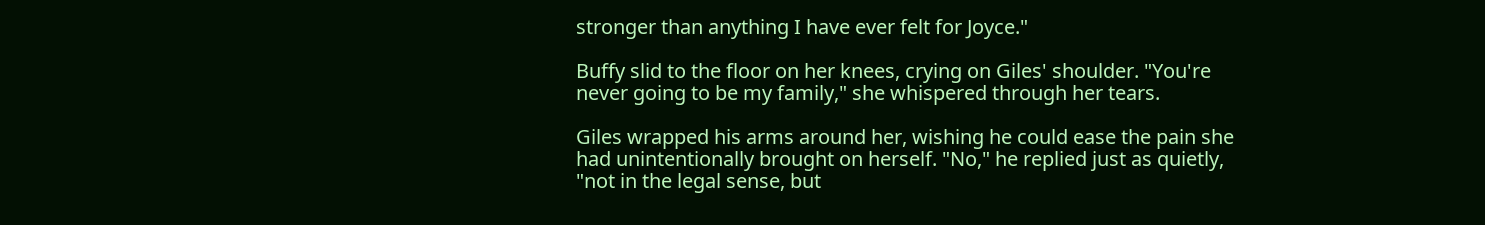stronger than anything I have ever felt for Joyce."

Buffy slid to the floor on her knees, crying on Giles' shoulder. "You're never going to be my family," she whispered through her tears.

Giles wrapped his arms around her, wishing he could ease the pain she had unintentionally brought on herself. "No," he replied just as quietly, "not in the legal sense, but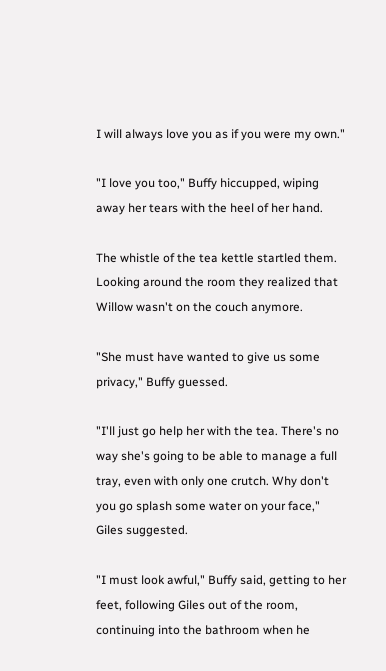I will always love you as if you were my own."

"I love you too," Buffy hiccupped, wiping away her tears with the heel of her hand.

The whistle of the tea kettle startled them. Looking around the room they realized that Willow wasn't on the couch anymore.

"She must have wanted to give us some privacy," Buffy guessed.

"I'll just go help her with the tea. There's no way she's going to be able to manage a full tray, even with only one crutch. Why don't you go splash some water on your face," Giles suggested.

"I must look awful," Buffy said, getting to her feet, following Giles out of the room, continuing into the bathroom when he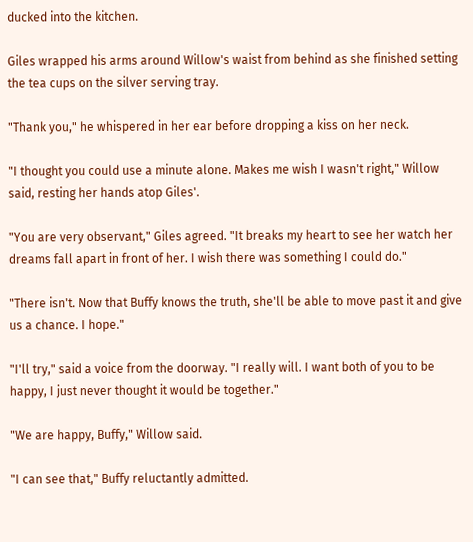ducked into the kitchen.

Giles wrapped his arms around Willow's waist from behind as she finished setting the tea cups on the silver serving tray.

"Thank you," he whispered in her ear before dropping a kiss on her neck.

"I thought you could use a minute alone. Makes me wish I wasn't right," Willow said, resting her hands atop Giles'.

"You are very observant," Giles agreed. "It breaks my heart to see her watch her dreams fall apart in front of her. I wish there was something I could do."

"There isn't. Now that Buffy knows the truth, she'll be able to move past it and give us a chance. I hope."

"I'll try," said a voice from the doorway. "I really will. I want both of you to be happy, I just never thought it would be together."

"We are happy, Buffy," Willow said.

"I can see that," Buffy reluctantly admitted.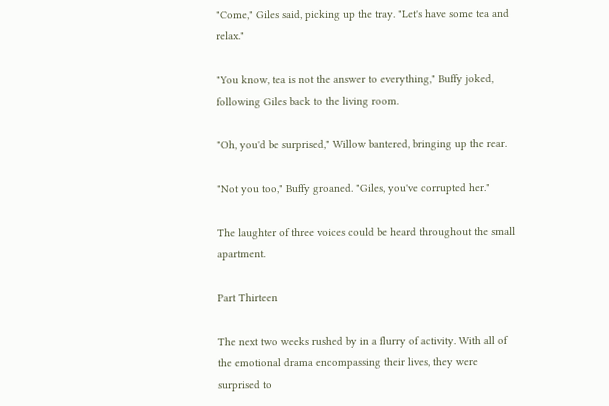"Come," Giles said, picking up the tray. "Let's have some tea and relax."

"You know, tea is not the answer to everything," Buffy joked, following Giles back to the living room.

"Oh, you'd be surprised," Willow bantered, bringing up the rear.

"Not you too," Buffy groaned. "Giles, you've corrupted her."

The laughter of three voices could be heard throughout the small apartment.

Part Thirteen

The next two weeks rushed by in a flurry of activity. With all of the emotional drama encompassing their lives, they were surprised to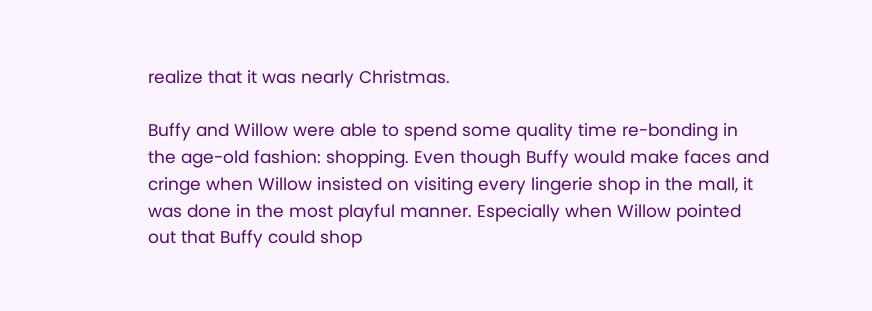realize that it was nearly Christmas.

Buffy and Willow were able to spend some quality time re-bonding in the age-old fashion: shopping. Even though Buffy would make faces and cringe when Willow insisted on visiting every lingerie shop in the mall, it was done in the most playful manner. Especially when Willow pointed out that Buffy could shop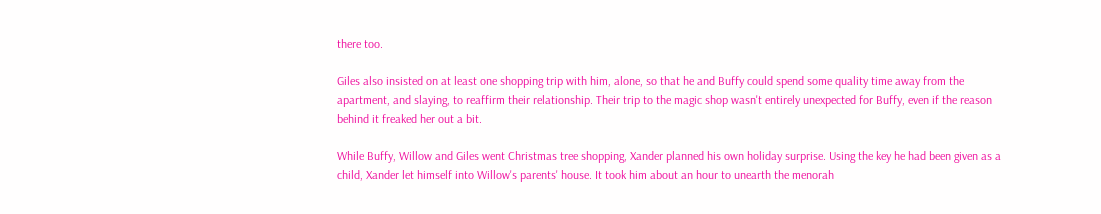there too.

Giles also insisted on at least one shopping trip with him, alone, so that he and Buffy could spend some quality time away from the apartment, and slaying, to reaffirm their relationship. Their trip to the magic shop wasn't entirely unexpected for Buffy, even if the reason behind it freaked her out a bit.

While Buffy, Willow and Giles went Christmas tree shopping, Xander planned his own holiday surprise. Using the key he had been given as a child, Xander let himself into Willow's parents' house. It took him about an hour to unearth the menorah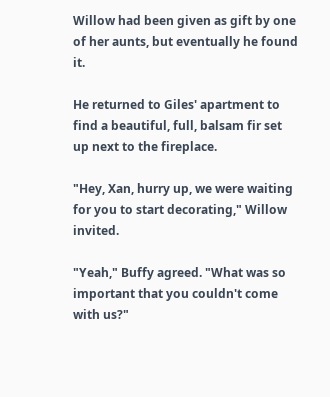Willow had been given as gift by one of her aunts, but eventually he found it.

He returned to Giles' apartment to find a beautiful, full, balsam fir set up next to the fireplace.

"Hey, Xan, hurry up, we were waiting for you to start decorating," Willow invited.

"Yeah," Buffy agreed. "What was so important that you couldn't come with us?"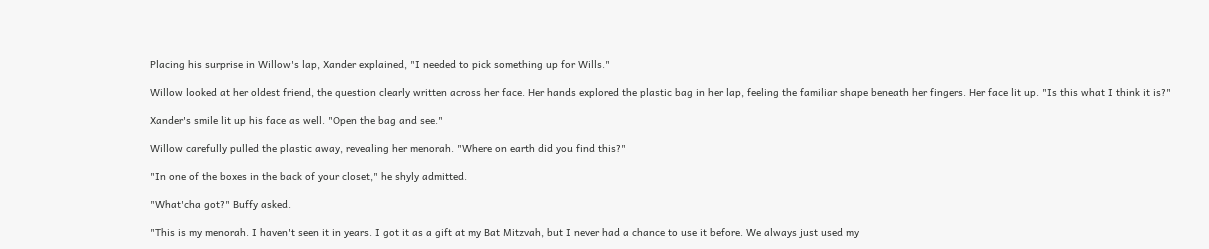Placing his surprise in Willow's lap, Xander explained, "I needed to pick something up for Wills."

Willow looked at her oldest friend, the question clearly written across her face. Her hands explored the plastic bag in her lap, feeling the familiar shape beneath her fingers. Her face lit up. "Is this what I think it is?"

Xander's smile lit up his face as well. "Open the bag and see."

Willow carefully pulled the plastic away, revealing her menorah. "Where on earth did you find this?"

"In one of the boxes in the back of your closet," he shyly admitted.

"What'cha got?" Buffy asked.

"This is my menorah. I haven't seen it in years. I got it as a gift at my Bat Mitzvah, but I never had a chance to use it before. We always just used my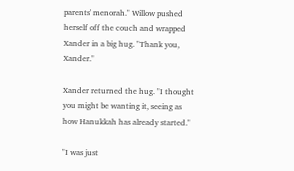parents' menorah." Willow pushed herself off the couch and wrapped Xander in a big hug. "Thank you, Xander."

Xander returned the hug. "I thought you might be wanting it, seeing as how Hanukkah has already started."

"I was just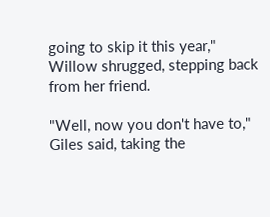going to skip it this year," Willow shrugged, stepping back from her friend.

"Well, now you don't have to," Giles said, taking the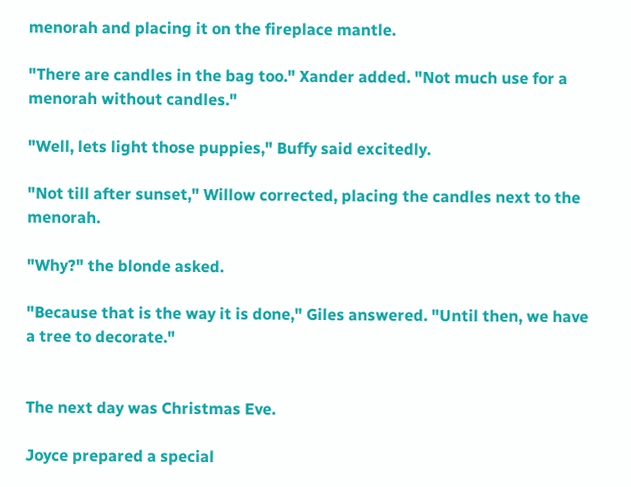menorah and placing it on the fireplace mantle.

"There are candles in the bag too." Xander added. "Not much use for a menorah without candles."

"Well, lets light those puppies," Buffy said excitedly.

"Not till after sunset," Willow corrected, placing the candles next to the menorah.

"Why?" the blonde asked.

"Because that is the way it is done," Giles answered. "Until then, we have a tree to decorate."


The next day was Christmas Eve.

Joyce prepared a special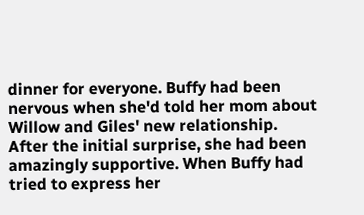dinner for everyone. Buffy had been nervous when she'd told her mom about Willow and Giles' new relationship. After the initial surprise, she had been amazingly supportive. When Buffy had tried to express her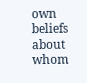own beliefs about whom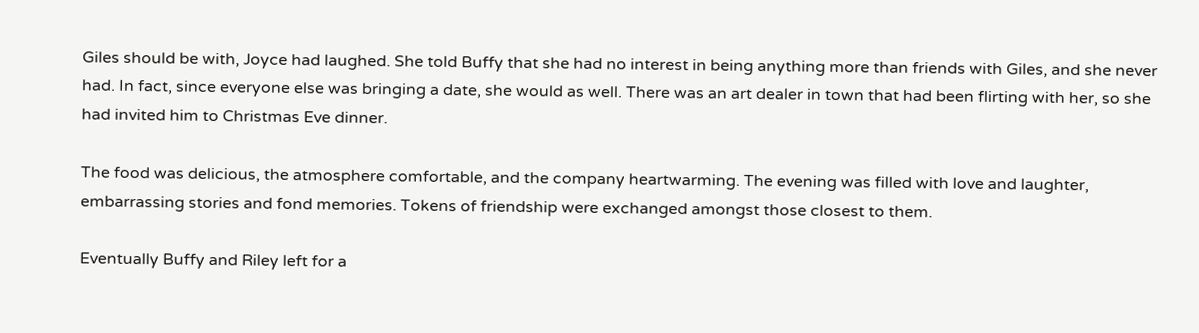Giles should be with, Joyce had laughed. She told Buffy that she had no interest in being anything more than friends with Giles, and she never had. In fact, since everyone else was bringing a date, she would as well. There was an art dealer in town that had been flirting with her, so she had invited him to Christmas Eve dinner.

The food was delicious, the atmosphere comfortable, and the company heartwarming. The evening was filled with love and laughter, embarrassing stories and fond memories. Tokens of friendship were exchanged amongst those closest to them.

Eventually Buffy and Riley left for a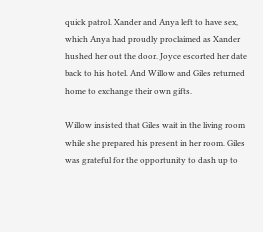quick patrol. Xander and Anya left to have sex, which Anya had proudly proclaimed as Xander hushed her out the door. Joyce escorted her date back to his hotel. And Willow and Giles returned home to exchange their own gifts.

Willow insisted that Giles wait in the living room while she prepared his present in her room. Giles was grateful for the opportunity to dash up to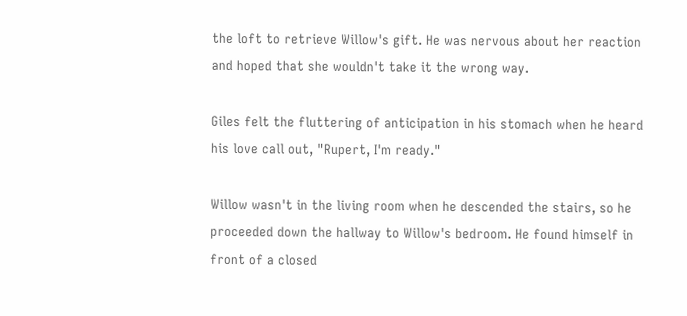the loft to retrieve Willow's gift. He was nervous about her reaction and hoped that she wouldn't take it the wrong way.

Giles felt the fluttering of anticipation in his stomach when he heard his love call out, "Rupert, I'm ready."

Willow wasn't in the living room when he descended the stairs, so he proceeded down the hallway to Willow's bedroom. He found himself in front of a closed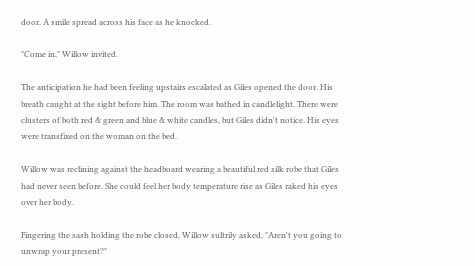door. A smile spread across his face as he knocked.

"Come in," Willow invited.

The anticipation he had been feeling upstairs escalated as Giles opened the door. His breath caught at the sight before him. The room was bathed in candlelight. There were clusters of both red & green and blue & white candles, but Giles didn't notice. His eyes were transfixed on the woman on the bed.

Willow was reclining against the headboard wearing a beautiful red silk robe that Giles had never seen before. She could feel her body temperature rise as Giles raked his eyes over her body.

Fingering the sash holding the robe closed, Willow sultrily asked, "Aren't you going to unwrap your present?"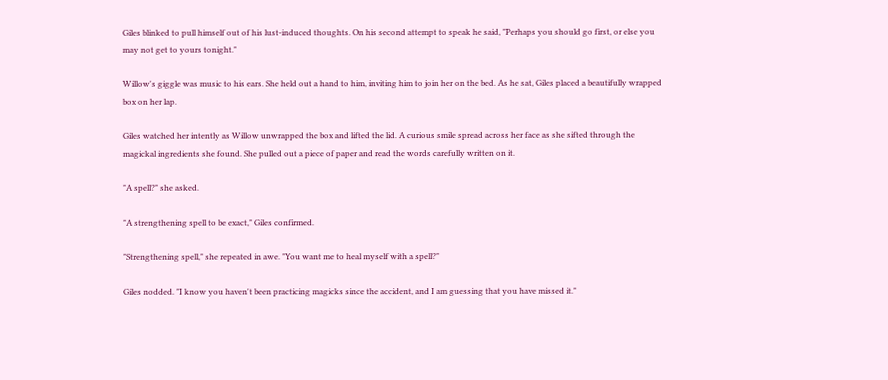Giles blinked to pull himself out of his lust-induced thoughts. On his second attempt to speak he said, "Perhaps you should go first, or else you may not get to yours tonight."

Willow's giggle was music to his ears. She held out a hand to him, inviting him to join her on the bed. As he sat, Giles placed a beautifully wrapped box on her lap.

Giles watched her intently as Willow unwrapped the box and lifted the lid. A curious smile spread across her face as she sifted through the magickal ingredients she found. She pulled out a piece of paper and read the words carefully written on it.

"A spell?" she asked.

"A strengthening spell to be exact," Giles confirmed.

"Strengthening spell," she repeated in awe. "You want me to heal myself with a spell?"

Giles nodded. "I know you haven't been practicing magicks since the accident, and I am guessing that you have missed it."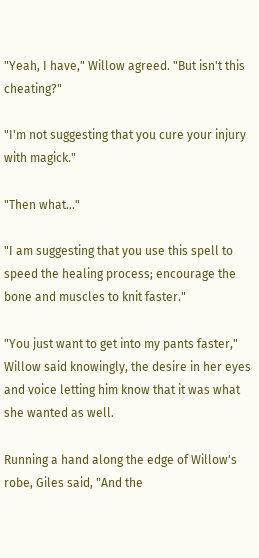"Yeah, I have," Willow agreed. "But isn't this cheating?"

"I'm not suggesting that you cure your injury with magick."

"Then what…"

"I am suggesting that you use this spell to speed the healing process; encourage the bone and muscles to knit faster."

"You just want to get into my pants faster," Willow said knowingly, the desire in her eyes and voice letting him know that it was what she wanted as well.

Running a hand along the edge of Willow's robe, Giles said, "And the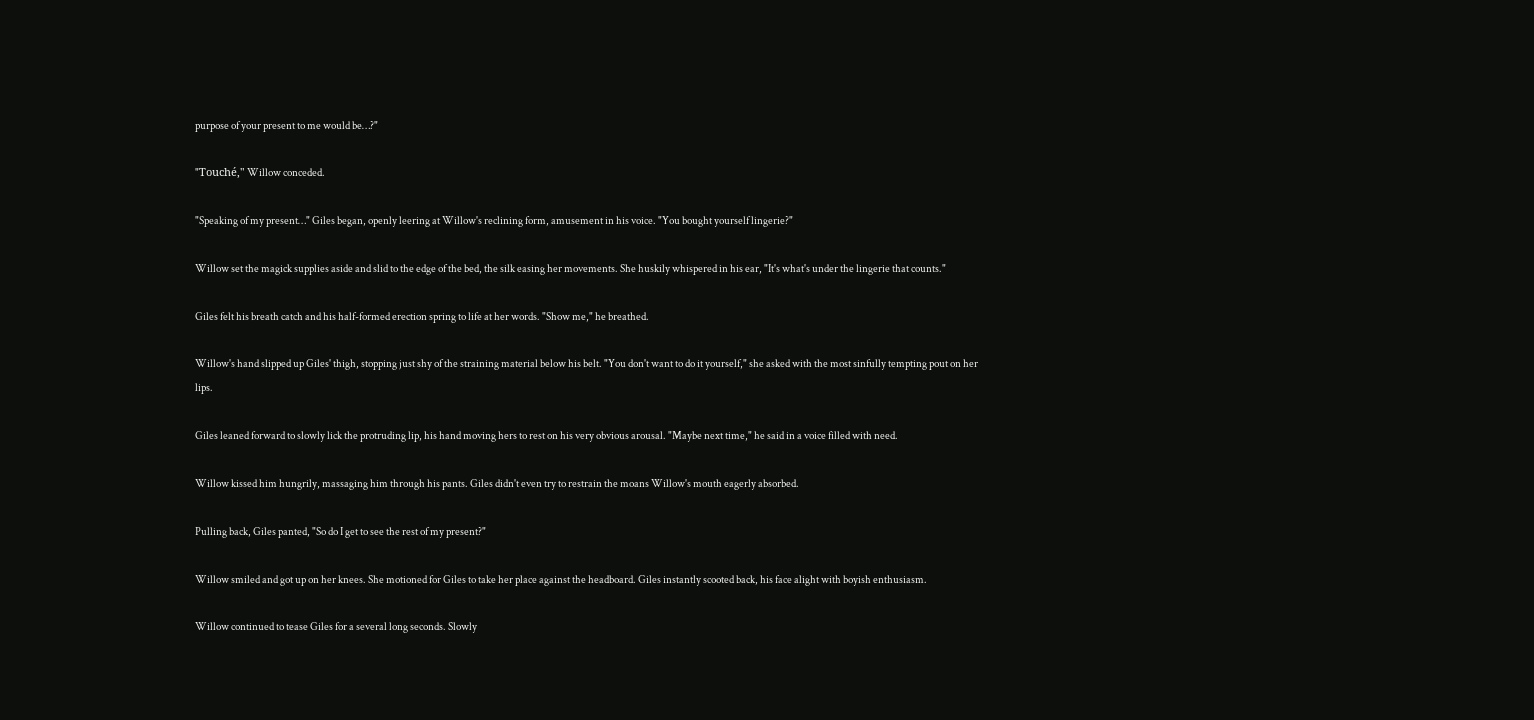purpose of your present to me would be…?"

"Touché," Willow conceded.

"Speaking of my present…" Giles began, openly leering at Willow's reclining form, amusement in his voice. "You bought yourself lingerie?"

Willow set the magick supplies aside and slid to the edge of the bed, the silk easing her movements. She huskily whispered in his ear, "It's what's under the lingerie that counts."

Giles felt his breath catch and his half-formed erection spring to life at her words. "Show me," he breathed.

Willow's hand slipped up Giles' thigh, stopping just shy of the straining material below his belt. "You don't want to do it yourself," she asked with the most sinfully tempting pout on her lips.

Giles leaned forward to slowly lick the protruding lip, his hand moving hers to rest on his very obvious arousal. "Maybe next time," he said in a voice filled with need.

Willow kissed him hungrily, massaging him through his pants. Giles didn't even try to restrain the moans Willow's mouth eagerly absorbed.

Pulling back, Giles panted, "So do I get to see the rest of my present?"

Willow smiled and got up on her knees. She motioned for Giles to take her place against the headboard. Giles instantly scooted back, his face alight with boyish enthusiasm.

Willow continued to tease Giles for a several long seconds. Slowly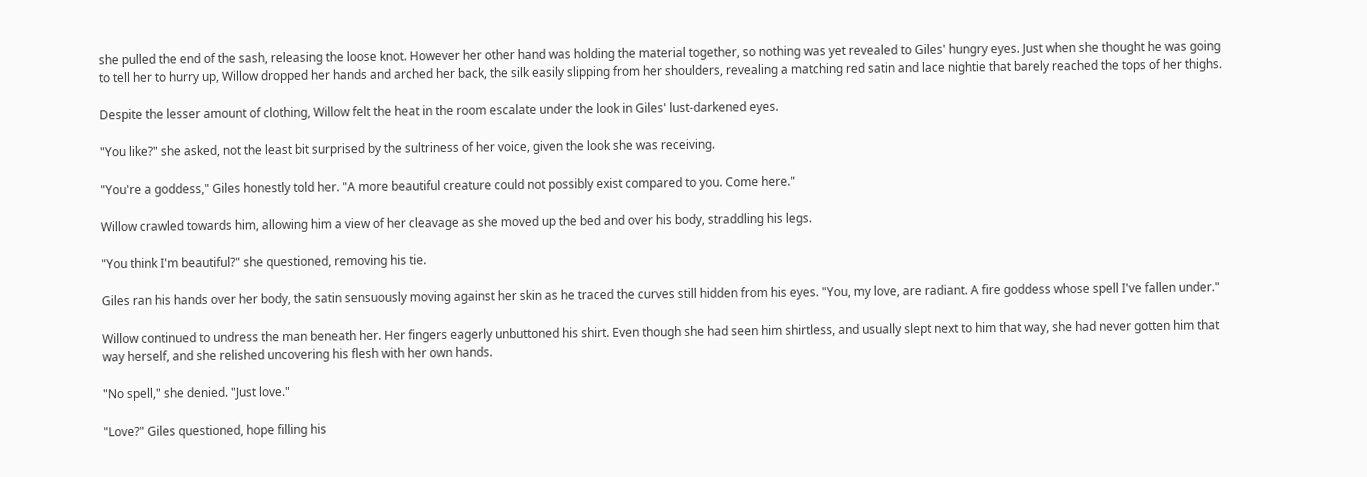she pulled the end of the sash, releasing the loose knot. However her other hand was holding the material together, so nothing was yet revealed to Giles' hungry eyes. Just when she thought he was going to tell her to hurry up, Willow dropped her hands and arched her back, the silk easily slipping from her shoulders, revealing a matching red satin and lace nightie that barely reached the tops of her thighs.

Despite the lesser amount of clothing, Willow felt the heat in the room escalate under the look in Giles' lust-darkened eyes.

"You like?" she asked, not the least bit surprised by the sultriness of her voice, given the look she was receiving.

"You're a goddess," Giles honestly told her. "A more beautiful creature could not possibly exist compared to you. Come here."

Willow crawled towards him, allowing him a view of her cleavage as she moved up the bed and over his body, straddling his legs.

"You think I'm beautiful?" she questioned, removing his tie.

Giles ran his hands over her body, the satin sensuously moving against her skin as he traced the curves still hidden from his eyes. "You, my love, are radiant. A fire goddess whose spell I've fallen under."

Willow continued to undress the man beneath her. Her fingers eagerly unbuttoned his shirt. Even though she had seen him shirtless, and usually slept next to him that way, she had never gotten him that way herself, and she relished uncovering his flesh with her own hands.

"No spell," she denied. "Just love."

"Love?" Giles questioned, hope filling his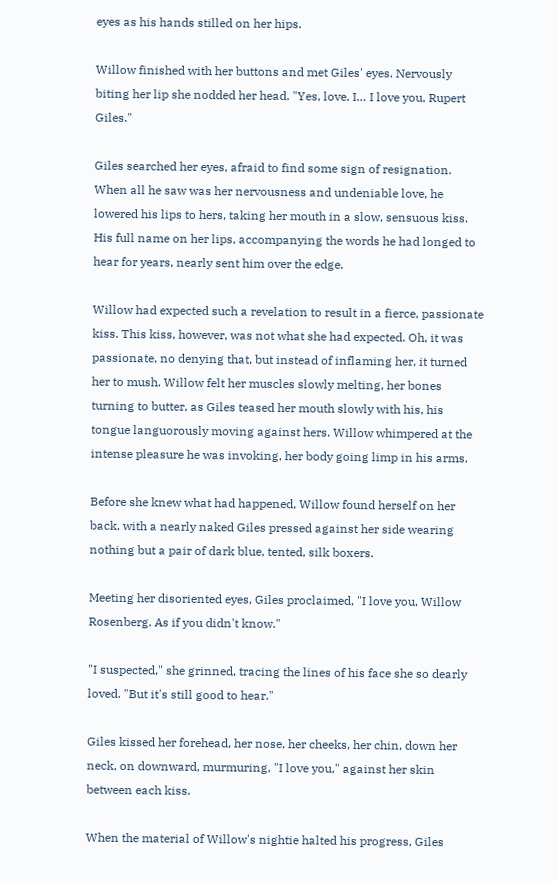eyes as his hands stilled on her hips.

Willow finished with her buttons and met Giles' eyes. Nervously biting her lip she nodded her head. "Yes, love. I… I love you, Rupert Giles."

Giles searched her eyes, afraid to find some sign of resignation. When all he saw was her nervousness and undeniable love, he lowered his lips to hers, taking her mouth in a slow, sensuous kiss. His full name on her lips, accompanying the words he had longed to hear for years, nearly sent him over the edge.

Willow had expected such a revelation to result in a fierce, passionate kiss. This kiss, however, was not what she had expected. Oh, it was passionate, no denying that, but instead of inflaming her, it turned her to mush. Willow felt her muscles slowly melting, her bones turning to butter, as Giles teased her mouth slowly with his, his tongue languorously moving against hers. Willow whimpered at the intense pleasure he was invoking, her body going limp in his arms.

Before she knew what had happened, Willow found herself on her back, with a nearly naked Giles pressed against her side wearing nothing but a pair of dark blue, tented, silk boxers.

Meeting her disoriented eyes, Giles proclaimed, "I love you, Willow Rosenberg. As if you didn't know."

"I suspected," she grinned, tracing the lines of his face she so dearly loved. "But it's still good to hear."

Giles kissed her forehead, her nose, her cheeks, her chin, down her neck, on downward, murmuring, "I love you," against her skin between each kiss.

When the material of Willow's nightie halted his progress, Giles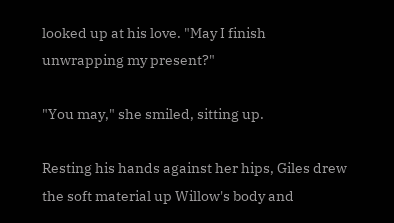looked up at his love. "May I finish unwrapping my present?"

"You may," she smiled, sitting up.

Resting his hands against her hips, Giles drew the soft material up Willow's body and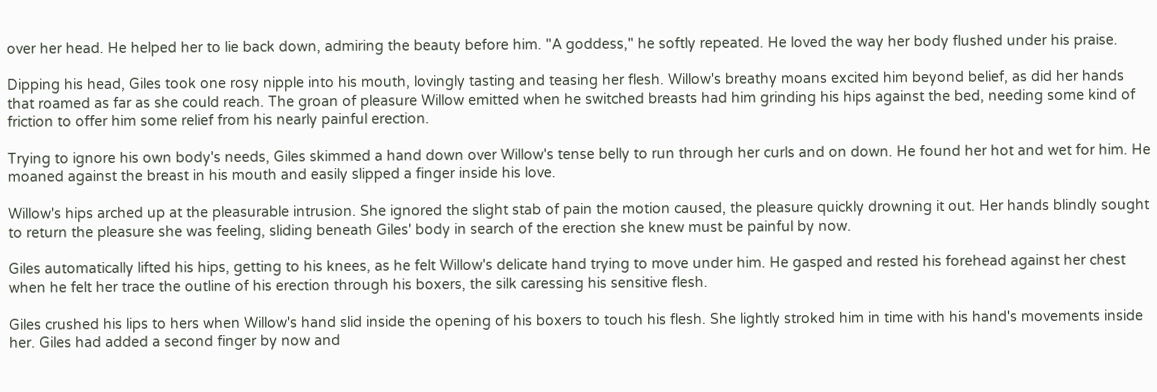over her head. He helped her to lie back down, admiring the beauty before him. "A goddess," he softly repeated. He loved the way her body flushed under his praise.

Dipping his head, Giles took one rosy nipple into his mouth, lovingly tasting and teasing her flesh. Willow's breathy moans excited him beyond belief, as did her hands that roamed as far as she could reach. The groan of pleasure Willow emitted when he switched breasts had him grinding his hips against the bed, needing some kind of friction to offer him some relief from his nearly painful erection.

Trying to ignore his own body's needs, Giles skimmed a hand down over Willow's tense belly to run through her curls and on down. He found her hot and wet for him. He moaned against the breast in his mouth and easily slipped a finger inside his love.

Willow's hips arched up at the pleasurable intrusion. She ignored the slight stab of pain the motion caused, the pleasure quickly drowning it out. Her hands blindly sought to return the pleasure she was feeling, sliding beneath Giles' body in search of the erection she knew must be painful by now.

Giles automatically lifted his hips, getting to his knees, as he felt Willow's delicate hand trying to move under him. He gasped and rested his forehead against her chest when he felt her trace the outline of his erection through his boxers, the silk caressing his sensitive flesh.

Giles crushed his lips to hers when Willow's hand slid inside the opening of his boxers to touch his flesh. She lightly stroked him in time with his hand's movements inside her. Giles had added a second finger by now and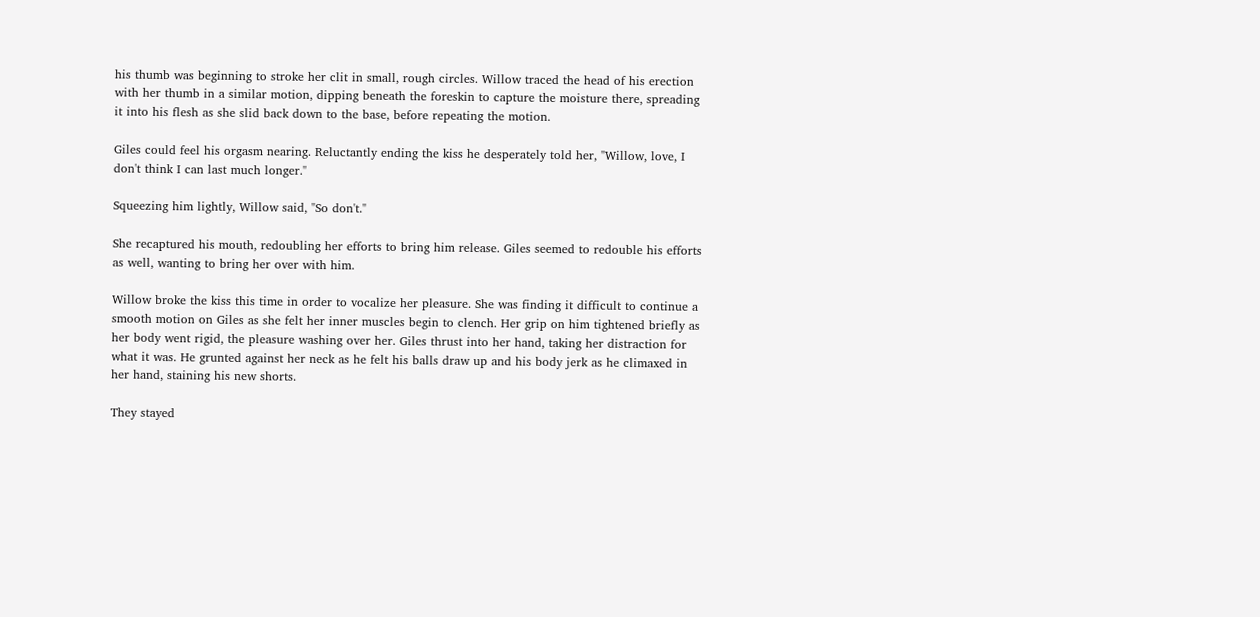his thumb was beginning to stroke her clit in small, rough circles. Willow traced the head of his erection with her thumb in a similar motion, dipping beneath the foreskin to capture the moisture there, spreading it into his flesh as she slid back down to the base, before repeating the motion.

Giles could feel his orgasm nearing. Reluctantly ending the kiss he desperately told her, "Willow, love, I don't think I can last much longer."

Squeezing him lightly, Willow said, "So don't."

She recaptured his mouth, redoubling her efforts to bring him release. Giles seemed to redouble his efforts as well, wanting to bring her over with him.

Willow broke the kiss this time in order to vocalize her pleasure. She was finding it difficult to continue a smooth motion on Giles as she felt her inner muscles begin to clench. Her grip on him tightened briefly as her body went rigid, the pleasure washing over her. Giles thrust into her hand, taking her distraction for what it was. He grunted against her neck as he felt his balls draw up and his body jerk as he climaxed in her hand, staining his new shorts.

They stayed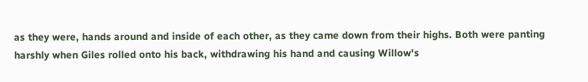as they were, hands around and inside of each other, as they came down from their highs. Both were panting harshly when Giles rolled onto his back, withdrawing his hand and causing Willow's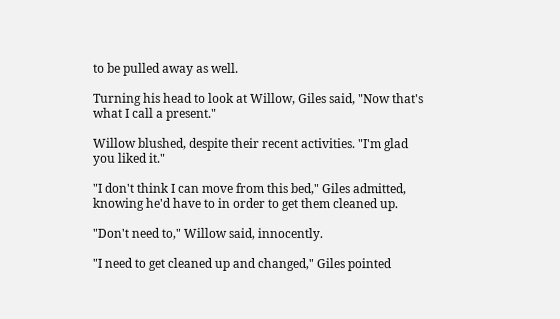to be pulled away as well.

Turning his head to look at Willow, Giles said, "Now that's what I call a present."

Willow blushed, despite their recent activities. "I'm glad you liked it."

"I don't think I can move from this bed," Giles admitted, knowing he'd have to in order to get them cleaned up.

"Don't need to," Willow said, innocently.

"I need to get cleaned up and changed," Giles pointed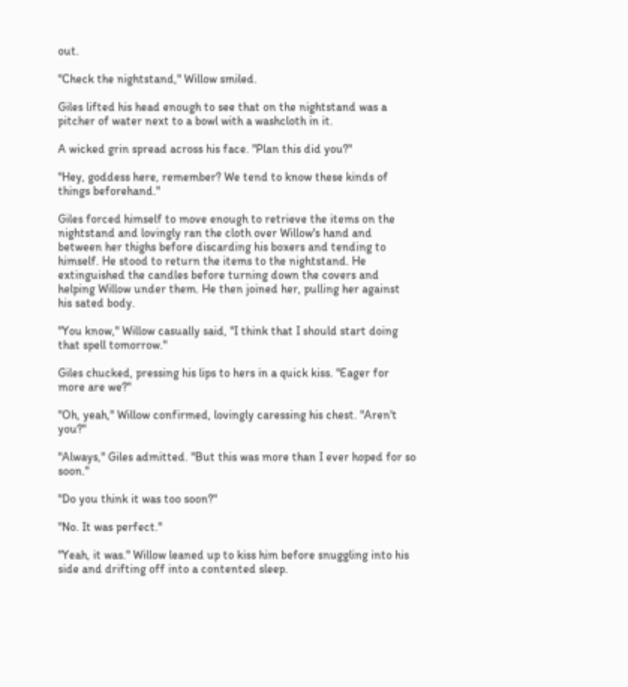out.

"Check the nightstand," Willow smiled.

Giles lifted his head enough to see that on the nightstand was a pitcher of water next to a bowl with a washcloth in it.

A wicked grin spread across his face. "Plan this did you?"

"Hey, goddess here, remember? We tend to know these kinds of things beforehand."

Giles forced himself to move enough to retrieve the items on the nightstand and lovingly ran the cloth over Willow's hand and between her thighs before discarding his boxers and tending to himself. He stood to return the items to the nightstand. He extinguished the candles before turning down the covers and helping Willow under them. He then joined her, pulling her against his sated body.

"You know," Willow casually said, "I think that I should start doing that spell tomorrow."

Giles chucked, pressing his lips to hers in a quick kiss. "Eager for more are we?"

"Oh, yeah," Willow confirmed, lovingly caressing his chest. "Aren't you?"

"Always," Giles admitted. "But this was more than I ever hoped for so soon."

"Do you think it was too soon?"

"No. It was perfect."

"Yeah, it was." Willow leaned up to kiss him before snuggling into his side and drifting off into a contented sleep.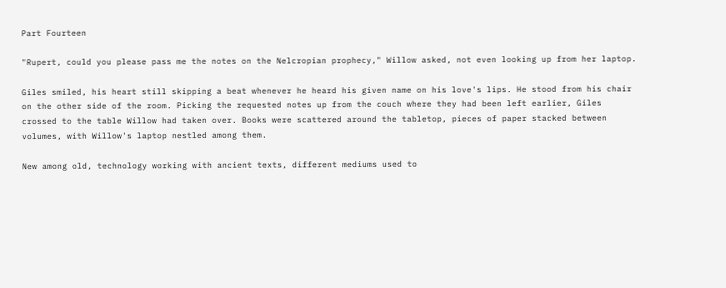Part Fourteen

"Rupert, could you please pass me the notes on the Nelcropian prophecy," Willow asked, not even looking up from her laptop.

Giles smiled, his heart still skipping a beat whenever he heard his given name on his love's lips. He stood from his chair on the other side of the room. Picking the requested notes up from the couch where they had been left earlier, Giles crossed to the table Willow had taken over. Books were scattered around the tabletop, pieces of paper stacked between volumes, with Willow's laptop nestled among them.

New among old, technology working with ancient texts, different mediums used to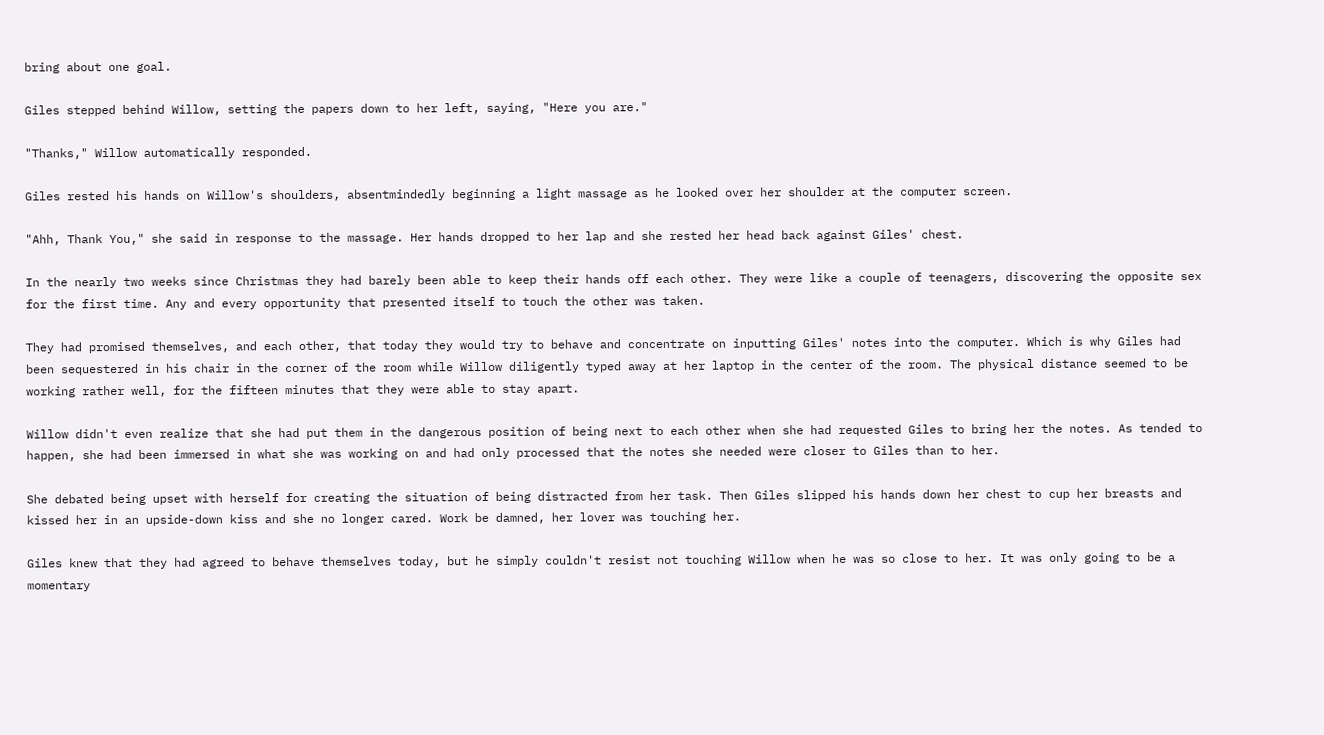bring about one goal.

Giles stepped behind Willow, setting the papers down to her left, saying, "Here you are."

"Thanks," Willow automatically responded.

Giles rested his hands on Willow's shoulders, absentmindedly beginning a light massage as he looked over her shoulder at the computer screen.

"Ahh, Thank You," she said in response to the massage. Her hands dropped to her lap and she rested her head back against Giles' chest.

In the nearly two weeks since Christmas they had barely been able to keep their hands off each other. They were like a couple of teenagers, discovering the opposite sex for the first time. Any and every opportunity that presented itself to touch the other was taken.

They had promised themselves, and each other, that today they would try to behave and concentrate on inputting Giles' notes into the computer. Which is why Giles had been sequestered in his chair in the corner of the room while Willow diligently typed away at her laptop in the center of the room. The physical distance seemed to be working rather well, for the fifteen minutes that they were able to stay apart.

Willow didn't even realize that she had put them in the dangerous position of being next to each other when she had requested Giles to bring her the notes. As tended to happen, she had been immersed in what she was working on and had only processed that the notes she needed were closer to Giles than to her.

She debated being upset with herself for creating the situation of being distracted from her task. Then Giles slipped his hands down her chest to cup her breasts and kissed her in an upside-down kiss and she no longer cared. Work be damned, her lover was touching her.

Giles knew that they had agreed to behave themselves today, but he simply couldn't resist not touching Willow when he was so close to her. It was only going to be a momentary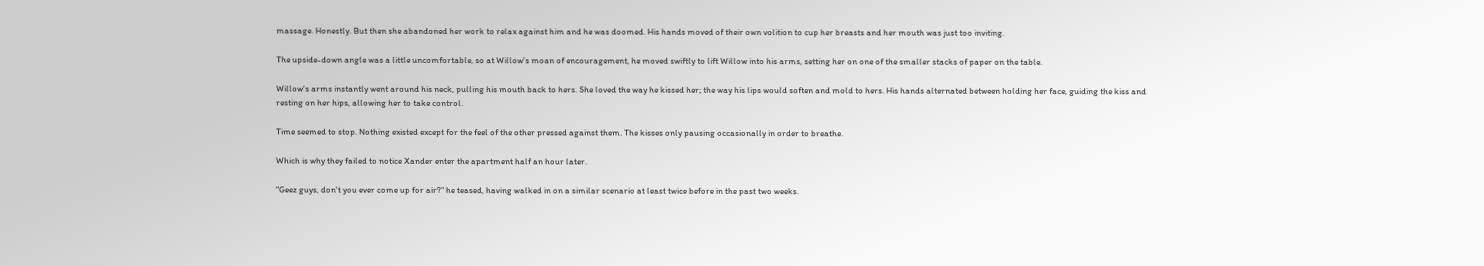massage. Honestly. But then she abandoned her work to relax against him and he was doomed. His hands moved of their own volition to cup her breasts and her mouth was just too inviting.

The upside-down angle was a little uncomfortable, so at Willow's moan of encouragement, he moved swiftly to lift Willow into his arms, setting her on one of the smaller stacks of paper on the table.

Willow's arms instantly went around his neck, pulling his mouth back to hers. She loved the way he kissed her; the way his lips would soften and mold to hers. His hands alternated between holding her face, guiding the kiss and resting on her hips, allowing her to take control.

Time seemed to stop. Nothing existed except for the feel of the other pressed against them. The kisses only pausing occasionally in order to breathe.

Which is why they failed to notice Xander enter the apartment half an hour later.

"Geez guys, don't you ever come up for air?" he teased, having walked in on a similar scenario at least twice before in the past two weeks.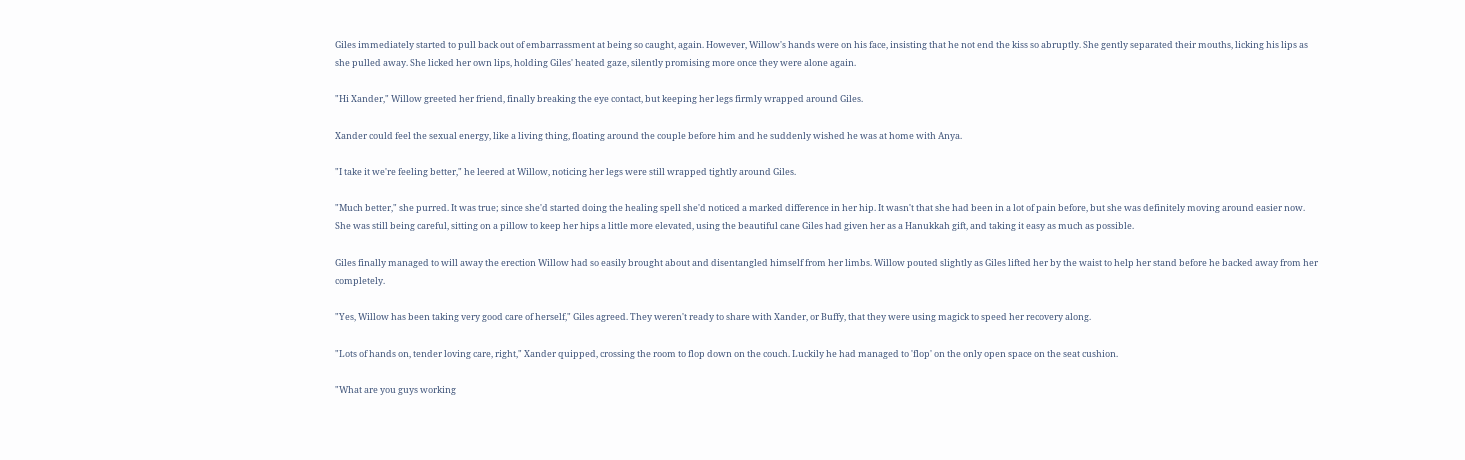Giles immediately started to pull back out of embarrassment at being so caught, again. However, Willow's hands were on his face, insisting that he not end the kiss so abruptly. She gently separated their mouths, licking his lips as she pulled away. She licked her own lips, holding Giles' heated gaze, silently promising more once they were alone again.

"Hi Xander," Willow greeted her friend, finally breaking the eye contact, but keeping her legs firmly wrapped around Giles.

Xander could feel the sexual energy, like a living thing, floating around the couple before him and he suddenly wished he was at home with Anya.

"I take it we're feeling better," he leered at Willow, noticing her legs were still wrapped tightly around Giles.

"Much better," she purred. It was true; since she'd started doing the healing spell she'd noticed a marked difference in her hip. It wasn't that she had been in a lot of pain before, but she was definitely moving around easier now. She was still being careful, sitting on a pillow to keep her hips a little more elevated, using the beautiful cane Giles had given her as a Hanukkah gift, and taking it easy as much as possible.

Giles finally managed to will away the erection Willow had so easily brought about and disentangled himself from her limbs. Willow pouted slightly as Giles lifted her by the waist to help her stand before he backed away from her completely.

"Yes, Willow has been taking very good care of herself," Giles agreed. They weren't ready to share with Xander, or Buffy, that they were using magick to speed her recovery along.

"Lots of hands on, tender loving care, right," Xander quipped, crossing the room to flop down on the couch. Luckily he had managed to 'flop' on the only open space on the seat cushion.

"What are you guys working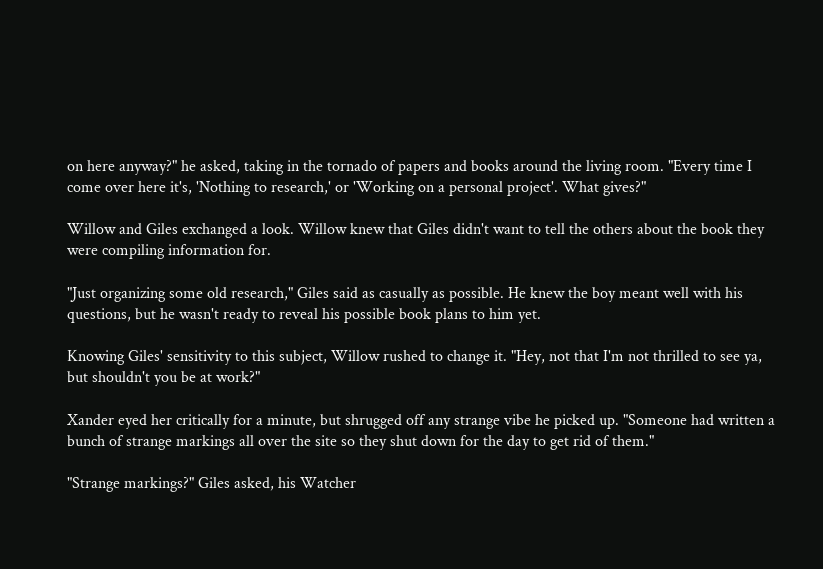on here anyway?" he asked, taking in the tornado of papers and books around the living room. "Every time I come over here it's, 'Nothing to research,' or 'Working on a personal project'. What gives?"

Willow and Giles exchanged a look. Willow knew that Giles didn't want to tell the others about the book they were compiling information for.

"Just organizing some old research," Giles said as casually as possible. He knew the boy meant well with his questions, but he wasn't ready to reveal his possible book plans to him yet.

Knowing Giles' sensitivity to this subject, Willow rushed to change it. "Hey, not that I'm not thrilled to see ya, but shouldn't you be at work?"

Xander eyed her critically for a minute, but shrugged off any strange vibe he picked up. "Someone had written a bunch of strange markings all over the site so they shut down for the day to get rid of them."

"Strange markings?" Giles asked, his Watcher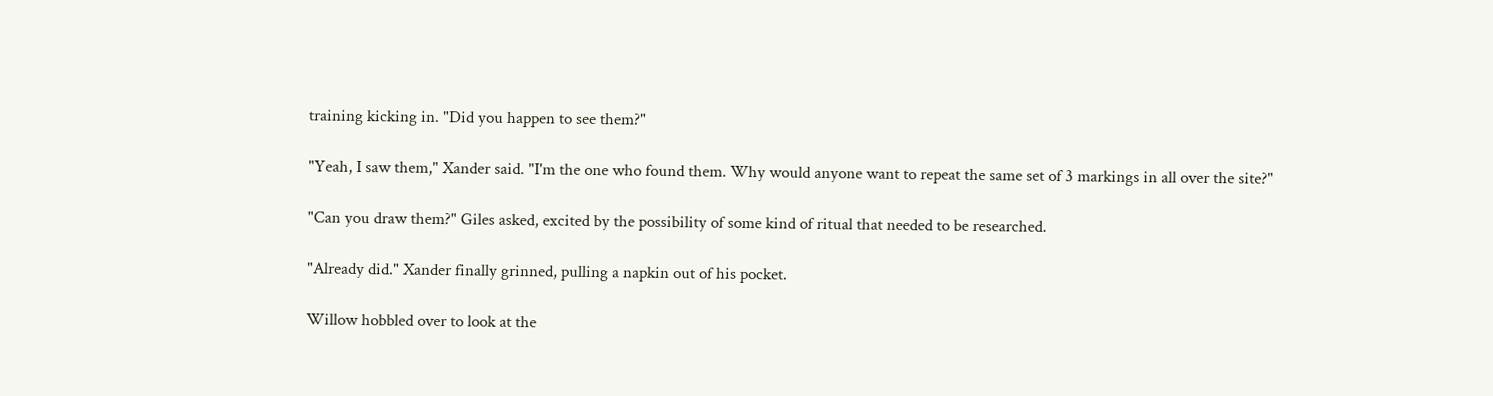training kicking in. "Did you happen to see them?"

"Yeah, I saw them," Xander said. "I'm the one who found them. Why would anyone want to repeat the same set of 3 markings in all over the site?"

"Can you draw them?" Giles asked, excited by the possibility of some kind of ritual that needed to be researched.

"Already did." Xander finally grinned, pulling a napkin out of his pocket.

Willow hobbled over to look at the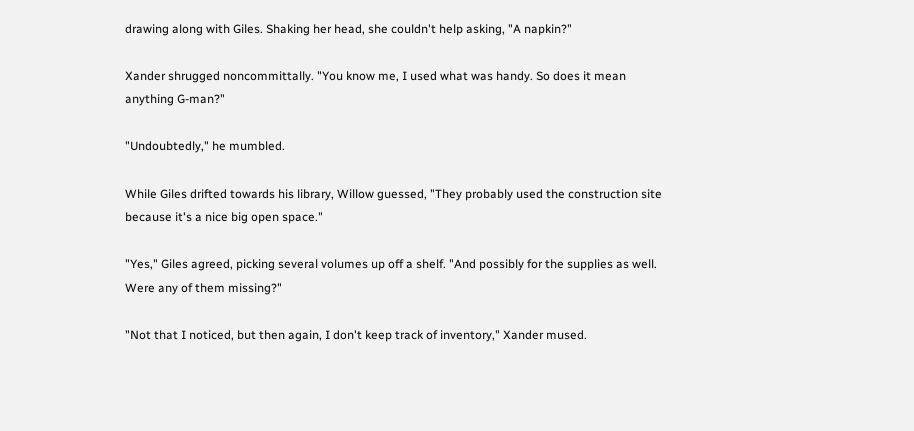drawing along with Giles. Shaking her head, she couldn't help asking, "A napkin?"

Xander shrugged noncommittally. "You know me, I used what was handy. So does it mean anything G-man?"

"Undoubtedly," he mumbled.

While Giles drifted towards his library, Willow guessed, "They probably used the construction site because it's a nice big open space."

"Yes," Giles agreed, picking several volumes up off a shelf. "And possibly for the supplies as well. Were any of them missing?"

"Not that I noticed, but then again, I don't keep track of inventory," Xander mused.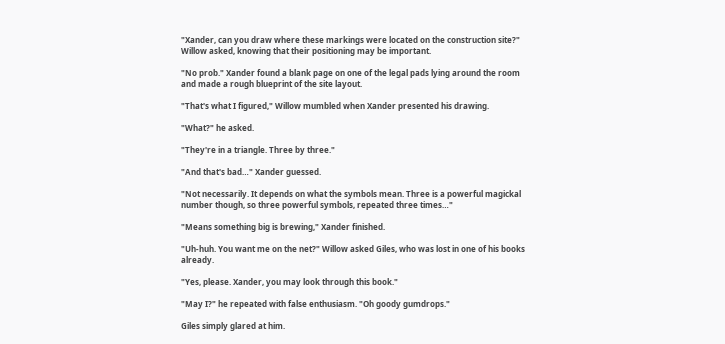"Xander, can you draw where these markings were located on the construction site?" Willow asked, knowing that their positioning may be important.

"No prob." Xander found a blank page on one of the legal pads lying around the room and made a rough blueprint of the site layout.

"That's what I figured," Willow mumbled when Xander presented his drawing.

"What?" he asked.

"They're in a triangle. Three by three."

"And that's bad…" Xander guessed.

"Not necessarily. It depends on what the symbols mean. Three is a powerful magickal number though, so three powerful symbols, repeated three times…"

"Means something big is brewing," Xander finished.

"Uh-huh. You want me on the net?" Willow asked Giles, who was lost in one of his books already.

"Yes, please. Xander, you may look through this book."

"May I?" he repeated with false enthusiasm. "Oh goody gumdrops."

Giles simply glared at him.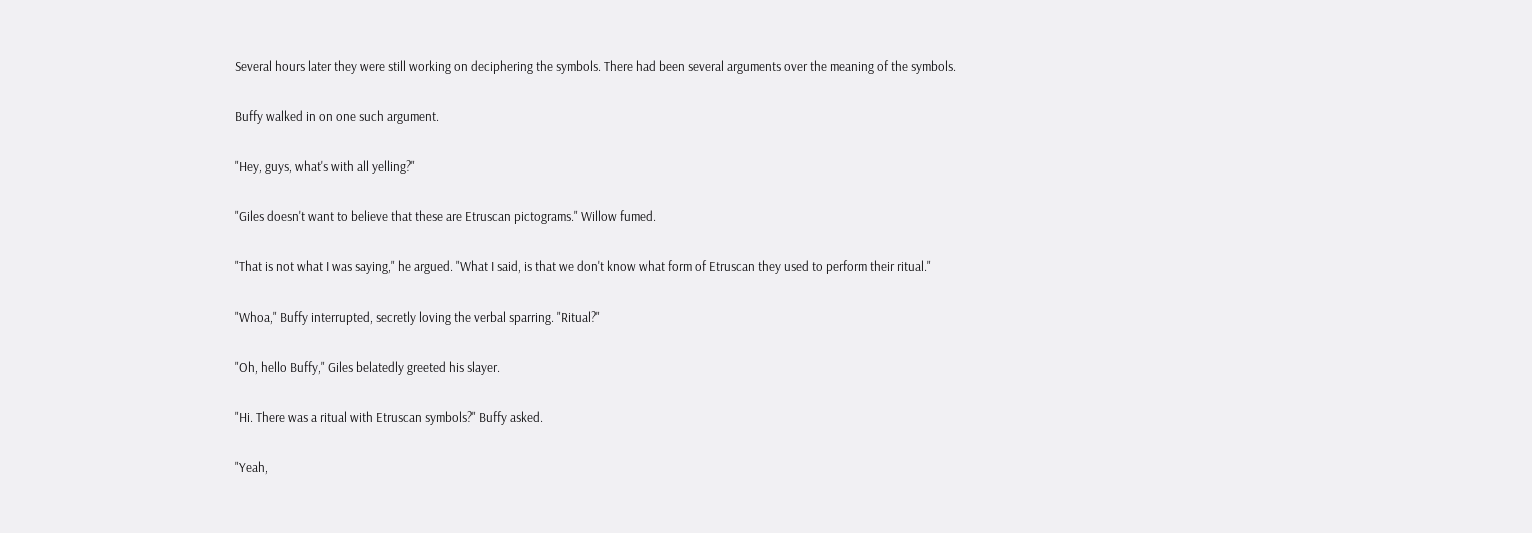Several hours later they were still working on deciphering the symbols. There had been several arguments over the meaning of the symbols.

Buffy walked in on one such argument.

"Hey, guys, what's with all yelling?"

"Giles doesn't want to believe that these are Etruscan pictograms." Willow fumed.

"That is not what I was saying," he argued. "What I said, is that we don't know what form of Etruscan they used to perform their ritual."

"Whoa," Buffy interrupted, secretly loving the verbal sparring. "Ritual?"

"Oh, hello Buffy," Giles belatedly greeted his slayer.

"Hi. There was a ritual with Etruscan symbols?" Buffy asked.

"Yeah,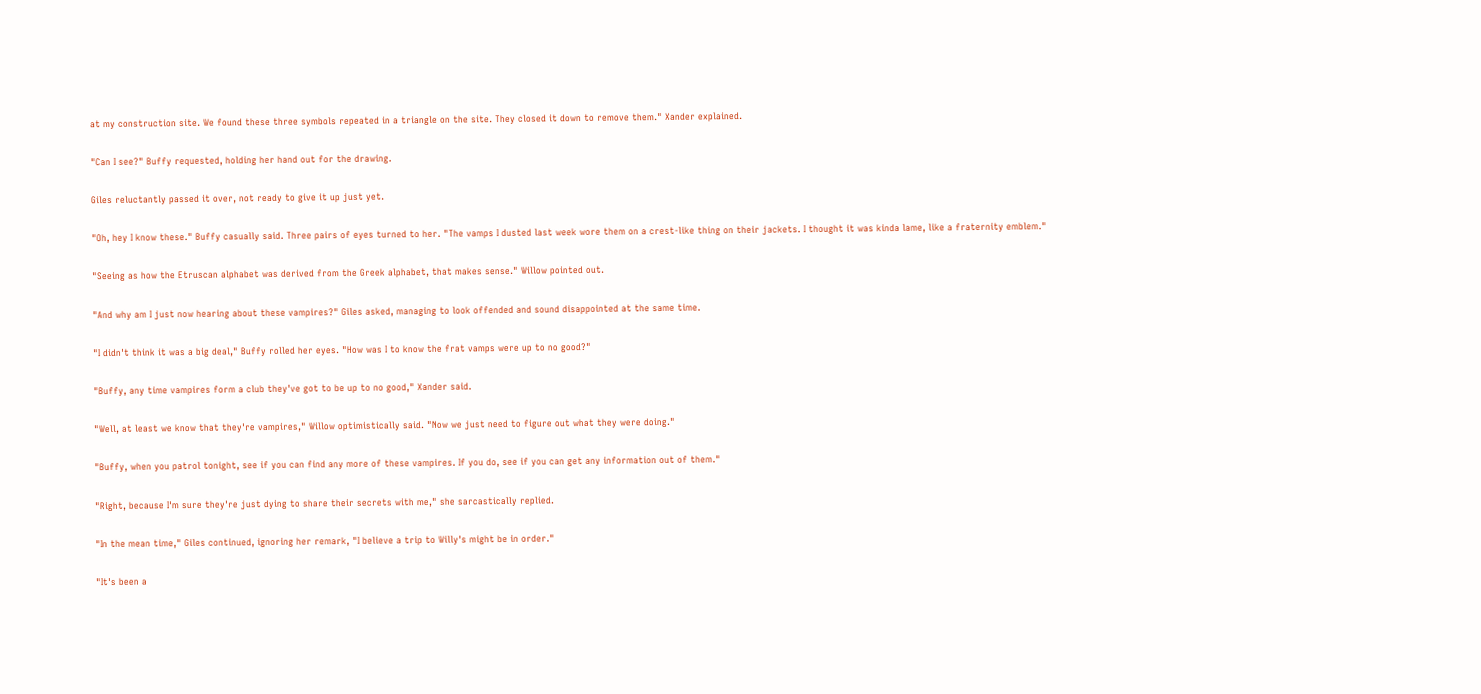at my construction site. We found these three symbols repeated in a triangle on the site. They closed it down to remove them." Xander explained.

"Can I see?" Buffy requested, holding her hand out for the drawing.

Giles reluctantly passed it over, not ready to give it up just yet.

"Oh, hey I know these." Buffy casually said. Three pairs of eyes turned to her. "The vamps I dusted last week wore them on a crest-like thing on their jackets. I thought it was kinda lame, like a fraternity emblem."

"Seeing as how the Etruscan alphabet was derived from the Greek alphabet, that makes sense." Willow pointed out.

"And why am I just now hearing about these vampires?" Giles asked, managing to look offended and sound disappointed at the same time.

"I didn't think it was a big deal," Buffy rolled her eyes. "How was I to know the frat vamps were up to no good?"

"Buffy, any time vampires form a club they've got to be up to no good," Xander said.

"Well, at least we know that they're vampires," Willow optimistically said. "Now we just need to figure out what they were doing."

"Buffy, when you patrol tonight, see if you can find any more of these vampires. If you do, see if you can get any information out of them."

"Right, because I'm sure they're just dying to share their secrets with me," she sarcastically replied.

"In the mean time," Giles continued, ignoring her remark, "I believe a trip to Willy's might be in order."

"It's been a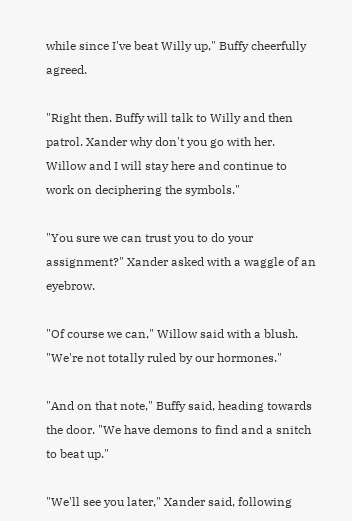while since I've beat Willy up," Buffy cheerfully agreed.

"Right then. Buffy will talk to Willy and then patrol. Xander why don't you go with her. Willow and I will stay here and continue to work on deciphering the symbols."

"You sure we can trust you to do your assignment?" Xander asked with a waggle of an eyebrow.

"Of course we can," Willow said with a blush. "We're not totally ruled by our hormones."

"And on that note," Buffy said, heading towards the door. "We have demons to find and a snitch to beat up."

"We'll see you later," Xander said, following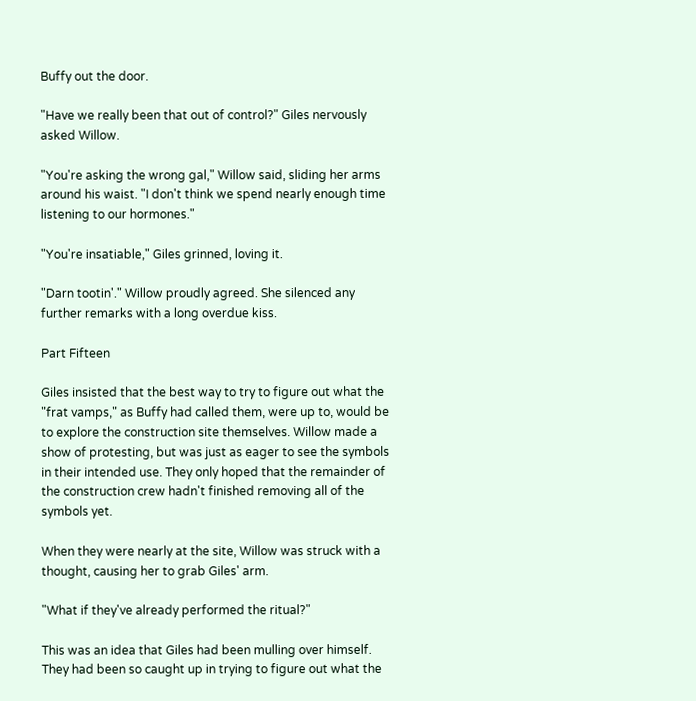Buffy out the door.

"Have we really been that out of control?" Giles nervously asked Willow.

"You're asking the wrong gal," Willow said, sliding her arms around his waist. "I don't think we spend nearly enough time listening to our hormones."

"You're insatiable," Giles grinned, loving it.

"Darn tootin'." Willow proudly agreed. She silenced any further remarks with a long overdue kiss.

Part Fifteen

Giles insisted that the best way to try to figure out what the "frat vamps," as Buffy had called them, were up to, would be to explore the construction site themselves. Willow made a show of protesting, but was just as eager to see the symbols in their intended use. They only hoped that the remainder of the construction crew hadn't finished removing all of the symbols yet.

When they were nearly at the site, Willow was struck with a thought, causing her to grab Giles' arm.

"What if they've already performed the ritual?"

This was an idea that Giles had been mulling over himself. They had been so caught up in trying to figure out what the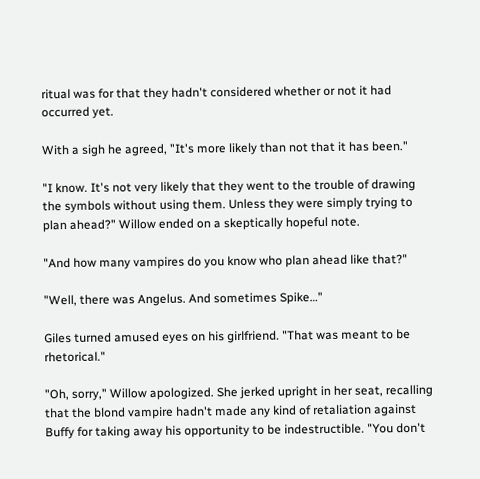ritual was for that they hadn't considered whether or not it had occurred yet.

With a sigh he agreed, "It's more likely than not that it has been."

"I know. It's not very likely that they went to the trouble of drawing the symbols without using them. Unless they were simply trying to plan ahead?" Willow ended on a skeptically hopeful note.

"And how many vampires do you know who plan ahead like that?"

"Well, there was Angelus. And sometimes Spike…"

Giles turned amused eyes on his girlfriend. "That was meant to be rhetorical."

"Oh, sorry," Willow apologized. She jerked upright in her seat, recalling that the blond vampire hadn't made any kind of retaliation against Buffy for taking away his opportunity to be indestructible. "You don't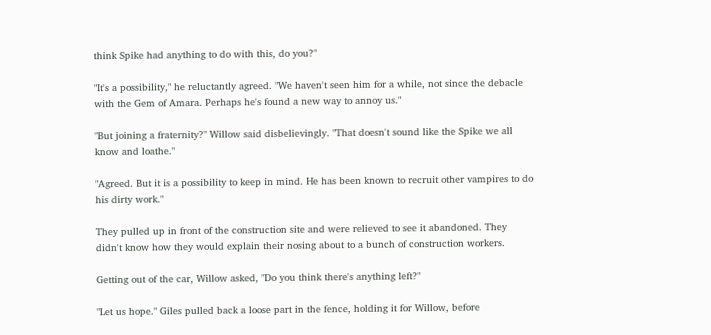think Spike had anything to do with this, do you?"

"It's a possibility," he reluctantly agreed. "We haven't seen him for a while, not since the debacle with the Gem of Amara. Perhaps he's found a new way to annoy us."

"But joining a fraternity?" Willow said disbelievingly. "That doesn't sound like the Spike we all know and loathe."

"Agreed. But it is a possibility to keep in mind. He has been known to recruit other vampires to do his dirty work."

They pulled up in front of the construction site and were relieved to see it abandoned. They didn't know how they would explain their nosing about to a bunch of construction workers.

Getting out of the car, Willow asked, "Do you think there's anything left?"

"Let us hope." Giles pulled back a loose part in the fence, holding it for Willow, before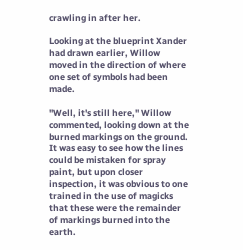crawling in after her.

Looking at the blueprint Xander had drawn earlier, Willow moved in the direction of where one set of symbols had been made.

"Well, it's still here," Willow commented, looking down at the burned markings on the ground. It was easy to see how the lines could be mistaken for spray paint, but upon closer inspection, it was obvious to one trained in the use of magicks that these were the remainder of markings burned into the earth.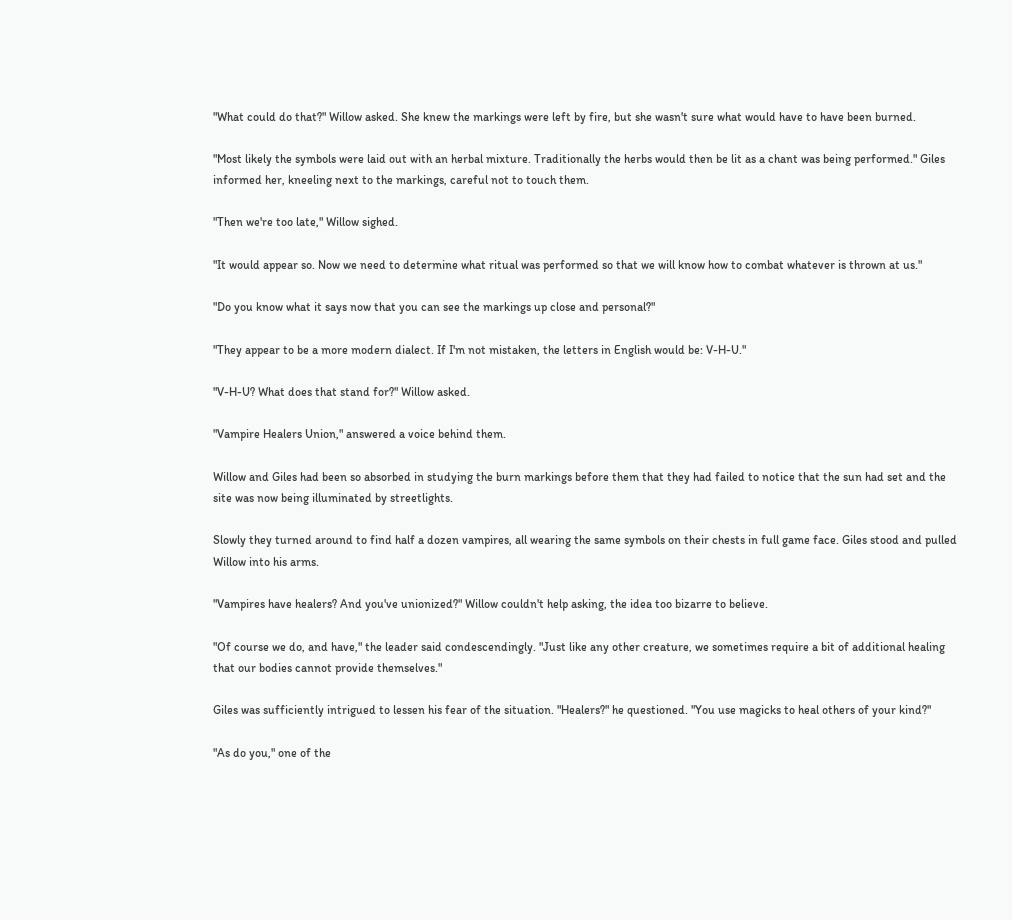"What could do that?" Willow asked. She knew the markings were left by fire, but she wasn't sure what would have to have been burned.

"Most likely the symbols were laid out with an herbal mixture. Traditionally the herbs would then be lit as a chant was being performed." Giles informed her, kneeling next to the markings, careful not to touch them.

"Then we're too late," Willow sighed.

"It would appear so. Now we need to determine what ritual was performed so that we will know how to combat whatever is thrown at us."

"Do you know what it says now that you can see the markings up close and personal?"

"They appear to be a more modern dialect. If I'm not mistaken, the letters in English would be: V-H-U."

"V-H-U? What does that stand for?" Willow asked.

"Vampire Healers Union," answered a voice behind them.

Willow and Giles had been so absorbed in studying the burn markings before them that they had failed to notice that the sun had set and the site was now being illuminated by streetlights.

Slowly they turned around to find half a dozen vampires, all wearing the same symbols on their chests in full game face. Giles stood and pulled Willow into his arms.

"Vampires have healers? And you've unionized?" Willow couldn't help asking, the idea too bizarre to believe.

"Of course we do, and have," the leader said condescendingly. "Just like any other creature, we sometimes require a bit of additional healing that our bodies cannot provide themselves."

Giles was sufficiently intrigued to lessen his fear of the situation. "Healers?" he questioned. "You use magicks to heal others of your kind?"

"As do you," one of the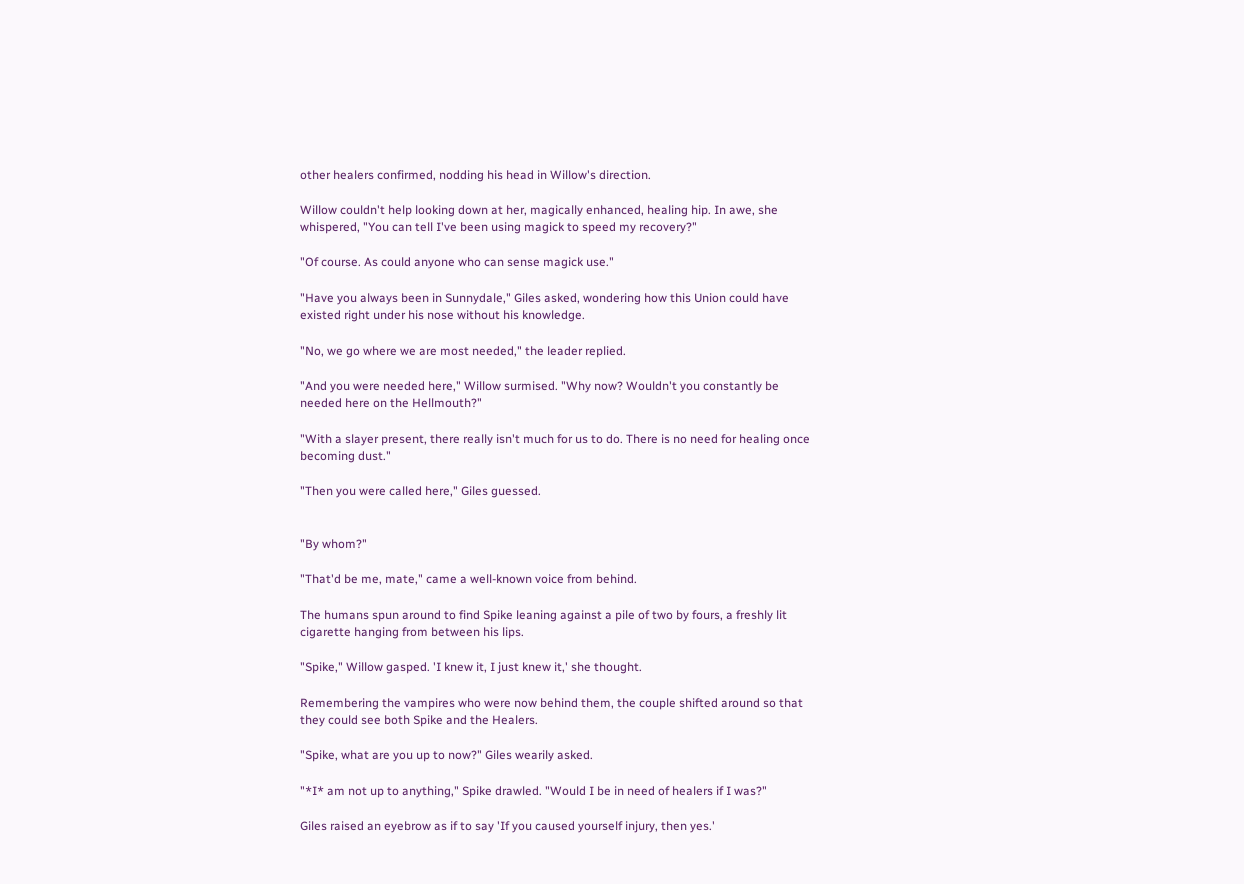other healers confirmed, nodding his head in Willow's direction.

Willow couldn't help looking down at her, magically enhanced, healing hip. In awe, she whispered, "You can tell I've been using magick to speed my recovery?"

"Of course. As could anyone who can sense magick use."

"Have you always been in Sunnydale," Giles asked, wondering how this Union could have existed right under his nose without his knowledge.

"No, we go where we are most needed," the leader replied.

"And you were needed here," Willow surmised. "Why now? Wouldn't you constantly be needed here on the Hellmouth?"

"With a slayer present, there really isn't much for us to do. There is no need for healing once becoming dust."

"Then you were called here," Giles guessed.


"By whom?"

"That'd be me, mate," came a well-known voice from behind.

The humans spun around to find Spike leaning against a pile of two by fours, a freshly lit cigarette hanging from between his lips.

"Spike," Willow gasped. 'I knew it, I just knew it,' she thought.

Remembering the vampires who were now behind them, the couple shifted around so that they could see both Spike and the Healers.

"Spike, what are you up to now?" Giles wearily asked.

"*I* am not up to anything," Spike drawled. "Would I be in need of healers if I was?"

Giles raised an eyebrow as if to say 'If you caused yourself injury, then yes.'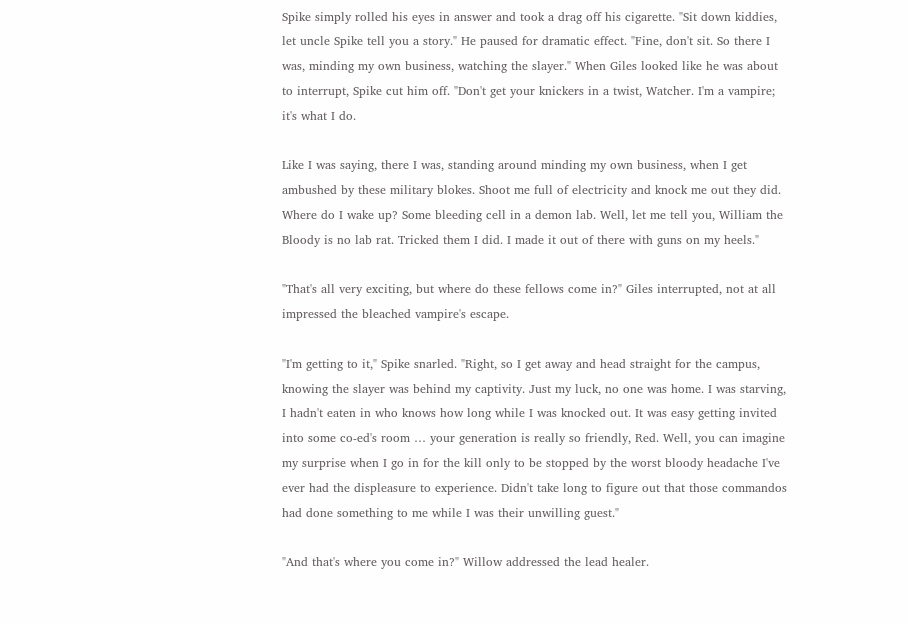Spike simply rolled his eyes in answer and took a drag off his cigarette. "Sit down kiddies, let uncle Spike tell you a story." He paused for dramatic effect. "Fine, don't sit. So there I was, minding my own business, watching the slayer." When Giles looked like he was about to interrupt, Spike cut him off. "Don't get your knickers in a twist, Watcher. I'm a vampire; it's what I do.

Like I was saying, there I was, standing around minding my own business, when I get ambushed by these military blokes. Shoot me full of electricity and knock me out they did. Where do I wake up? Some bleeding cell in a demon lab. Well, let me tell you, William the Bloody is no lab rat. Tricked them I did. I made it out of there with guns on my heels."

"That's all very exciting, but where do these fellows come in?" Giles interrupted, not at all impressed the bleached vampire's escape.

"I'm getting to it," Spike snarled. "Right, so I get away and head straight for the campus, knowing the slayer was behind my captivity. Just my luck, no one was home. I was starving, I hadn't eaten in who knows how long while I was knocked out. It was easy getting invited into some co-ed's room … your generation is really so friendly, Red. Well, you can imagine my surprise when I go in for the kill only to be stopped by the worst bloody headache I've ever had the displeasure to experience. Didn't take long to figure out that those commandos had done something to me while I was their unwilling guest."

"And that's where you come in?" Willow addressed the lead healer.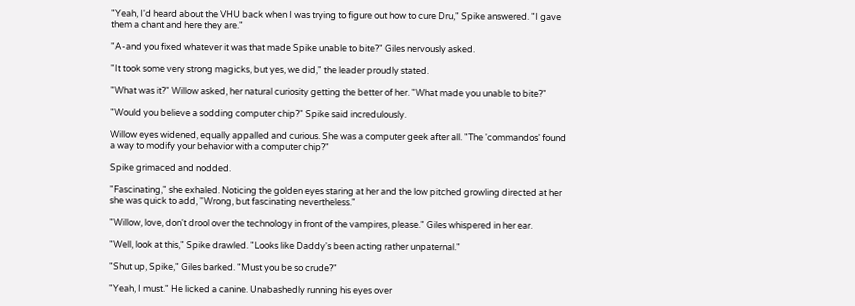"Yeah, I'd heard about the VHU back when I was trying to figure out how to cure Dru," Spike answered. "I gave them a chant and here they are."

"A-and you fixed whatever it was that made Spike unable to bite?" Giles nervously asked.

"It took some very strong magicks, but yes, we did," the leader proudly stated.

"What was it?" Willow asked, her natural curiosity getting the better of her. "What made you unable to bite?"

"Would you believe a sodding computer chip?" Spike said incredulously.

Willow eyes widened, equally appalled and curious. She was a computer geek after all. "The 'commandos' found a way to modify your behavior with a computer chip?"

Spike grimaced and nodded.

"Fascinating," she exhaled. Noticing the golden eyes staring at her and the low pitched growling directed at her she was quick to add, "Wrong, but fascinating nevertheless."

"Willow, love, don't drool over the technology in front of the vampires, please." Giles whispered in her ear.

"Well, look at this," Spike drawled. "Looks like Daddy's been acting rather unpaternal."

"Shut up, Spike," Giles barked. "Must you be so crude?"

"Yeah, I must." He licked a canine. Unabashedly running his eyes over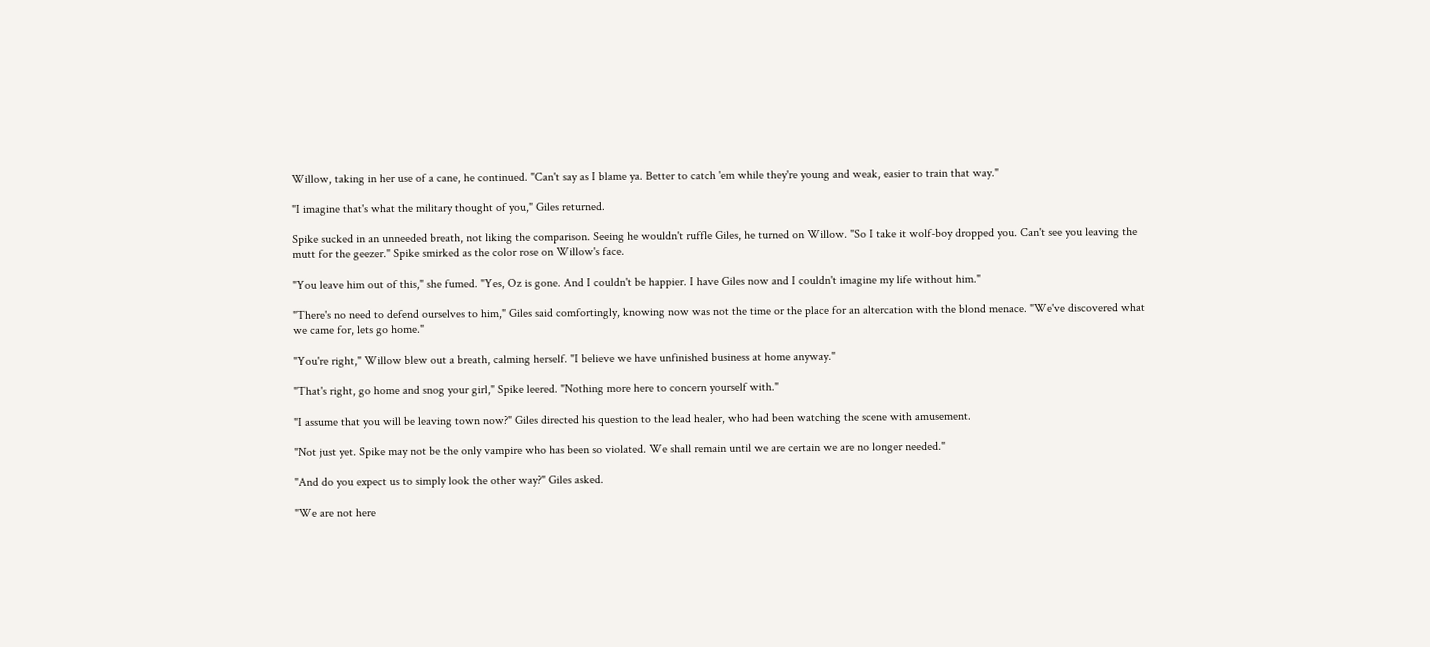Willow, taking in her use of a cane, he continued. "Can't say as I blame ya. Better to catch 'em while they're young and weak, easier to train that way."

"I imagine that's what the military thought of you," Giles returned.

Spike sucked in an unneeded breath, not liking the comparison. Seeing he wouldn't ruffle Giles, he turned on Willow. "So I take it wolf-boy dropped you. Can't see you leaving the mutt for the geezer." Spike smirked as the color rose on Willow's face.

"You leave him out of this," she fumed. "Yes, Oz is gone. And I couldn't be happier. I have Giles now and I couldn't imagine my life without him."

"There's no need to defend ourselves to him," Giles said comfortingly, knowing now was not the time or the place for an altercation with the blond menace. "We've discovered what we came for, lets go home."

"You're right," Willow blew out a breath, calming herself. "I believe we have unfinished business at home anyway."

"That's right, go home and snog your girl," Spike leered. "Nothing more here to concern yourself with."

"I assume that you will be leaving town now?" Giles directed his question to the lead healer, who had been watching the scene with amusement.

"Not just yet. Spike may not be the only vampire who has been so violated. We shall remain until we are certain we are no longer needed."

"And do you expect us to simply look the other way?" Giles asked.

"We are not here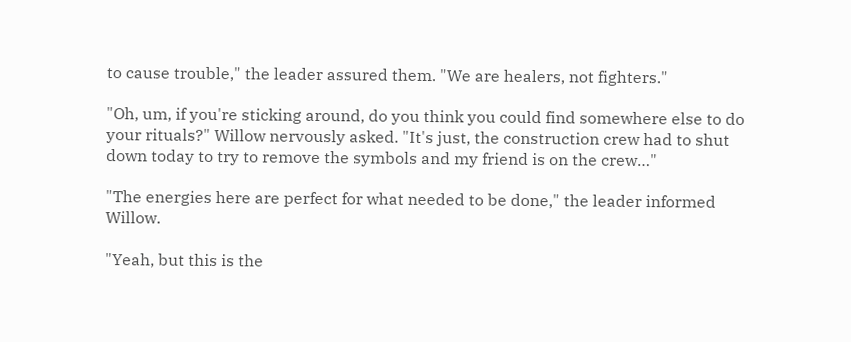to cause trouble," the leader assured them. "We are healers, not fighters."

"Oh, um, if you're sticking around, do you think you could find somewhere else to do your rituals?" Willow nervously asked. "It's just, the construction crew had to shut down today to try to remove the symbols and my friend is on the crew…"

"The energies here are perfect for what needed to be done," the leader informed Willow.

"Yeah, but this is the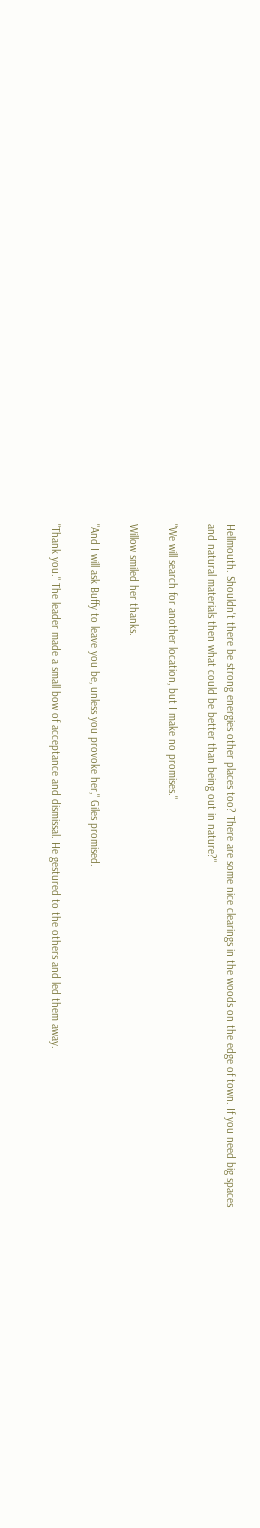Hellmouth. Shouldn't there be strong energies other places too? There are some nice clearings in the woods on the edge of town. If you need big spaces and natural materials then what could be better than being out in nature?"

"We will search for another location, but I make no promises."

Willow smiled her thanks.

"And I will ask Buffy to leave you be, unless you provoke her," Giles promised.

"Thank you." The leader made a small bow of acceptance and dismissal. He gestured to the others and led them away.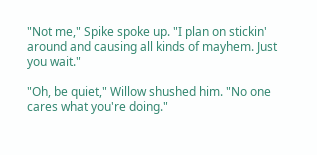"Not me," Spike spoke up. "I plan on stickin' around and causing all kinds of mayhem. Just you wait."

"Oh, be quiet," Willow shushed him. "No one cares what you're doing."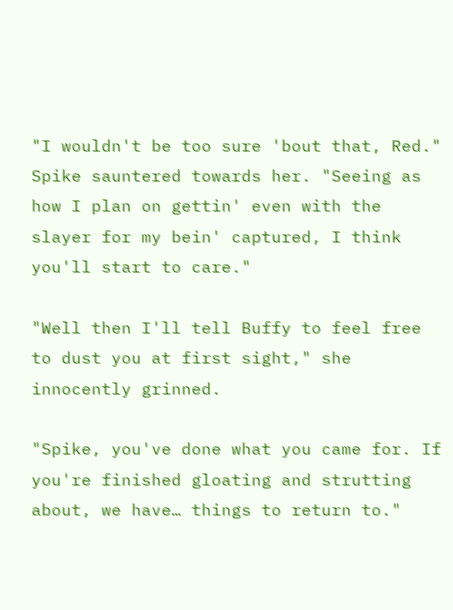"I wouldn't be too sure 'bout that, Red." Spike sauntered towards her. "Seeing as how I plan on gettin' even with the slayer for my bein' captured, I think you'll start to care."

"Well then I'll tell Buffy to feel free to dust you at first sight," she innocently grinned.

"Spike, you've done what you came for. If you're finished gloating and strutting about, we have… things to return to."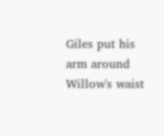Giles put his arm around Willow's waist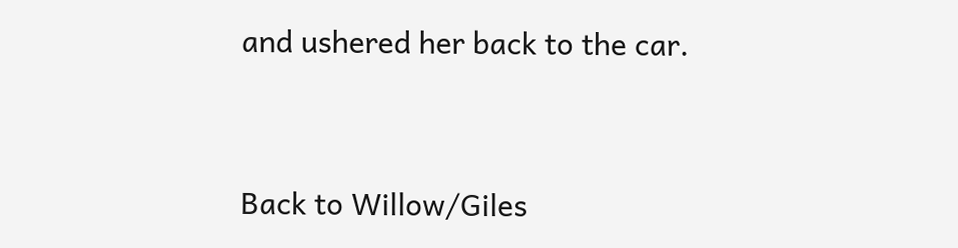and ushered her back to the car.


Back to Willow/Giles